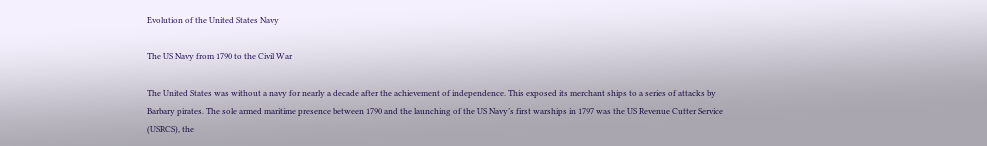Evolution of the United States Navy

The US Navy from 1790 to the Civil War

The United States was without a navy for nearly a decade after the achievement of independence. This exposed its merchant ships to a series of attacks by Barbary pirates. The sole armed maritime presence between 1790 and the launching of the US Navy’s first warships in 1797 was the US Revenue Cutter Service (USRCS), the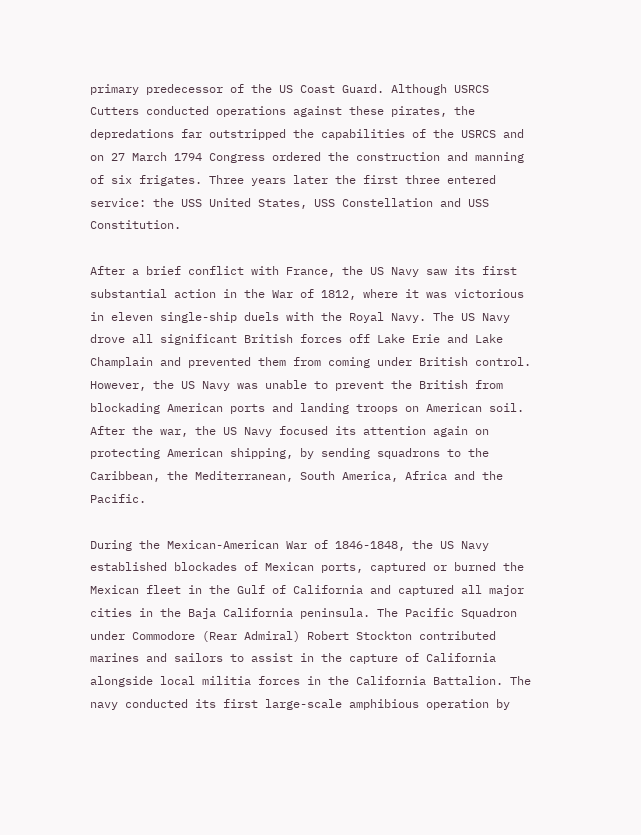primary predecessor of the US Coast Guard. Although USRCS Cutters conducted operations against these pirates, the depredations far outstripped the capabilities of the USRCS and on 27 March 1794 Congress ordered the construction and manning of six frigates. Three years later the first three entered service: the USS United States, USS Constellation and USS Constitution.

After a brief conflict with France, the US Navy saw its first substantial action in the War of 1812, where it was victorious in eleven single-ship duels with the Royal Navy. The US Navy drove all significant British forces off Lake Erie and Lake Champlain and prevented them from coming under British control. However, the US Navy was unable to prevent the British from blockading American ports and landing troops on American soil. After the war, the US Navy focused its attention again on protecting American shipping, by sending squadrons to the Caribbean, the Mediterranean, South America, Africa and the Pacific.

During the Mexican-American War of 1846-1848, the US Navy established blockades of Mexican ports, captured or burned the Mexican fleet in the Gulf of California and captured all major cities in the Baja California peninsula. The Pacific Squadron under Commodore (Rear Admiral) Robert Stockton contributed marines and sailors to assist in the capture of California alongside local militia forces in the California Battalion. The navy conducted its first large-scale amphibious operation by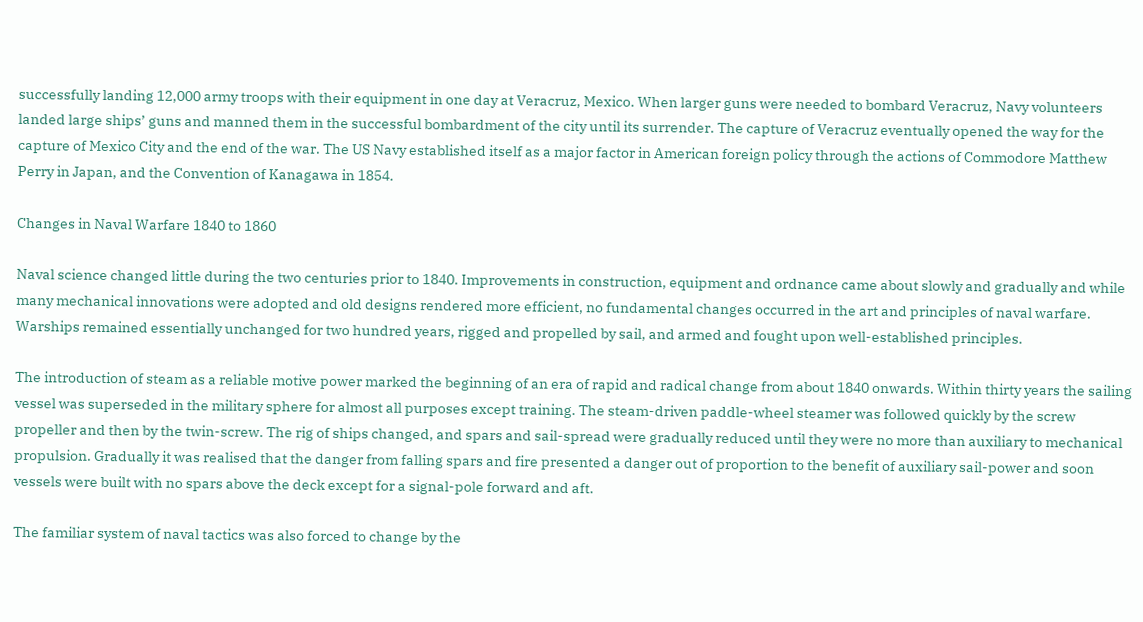successfully landing 12,000 army troops with their equipment in one day at Veracruz, Mexico. When larger guns were needed to bombard Veracruz, Navy volunteers landed large ships’ guns and manned them in the successful bombardment of the city until its surrender. The capture of Veracruz eventually opened the way for the capture of Mexico City and the end of the war. The US Navy established itself as a major factor in American foreign policy through the actions of Commodore Matthew Perry in Japan, and the Convention of Kanagawa in 1854.

Changes in Naval Warfare 1840 to 1860

Naval science changed little during the two centuries prior to 1840. Improvements in construction, equipment and ordnance came about slowly and gradually and while many mechanical innovations were adopted and old designs rendered more efficient, no fundamental changes occurred in the art and principles of naval warfare. Warships remained essentially unchanged for two hundred years, rigged and propelled by sail, and armed and fought upon well-established principles.

The introduction of steam as a reliable motive power marked the beginning of an era of rapid and radical change from about 1840 onwards. Within thirty years the sailing vessel was superseded in the military sphere for almost all purposes except training. The steam-driven paddle-wheel steamer was followed quickly by the screw propeller and then by the twin-screw. The rig of ships changed, and spars and sail-spread were gradually reduced until they were no more than auxiliary to mechanical propulsion. Gradually it was realised that the danger from falling spars and fire presented a danger out of proportion to the benefit of auxiliary sail-power and soon vessels were built with no spars above the deck except for a signal-pole forward and aft.

The familiar system of naval tactics was also forced to change by the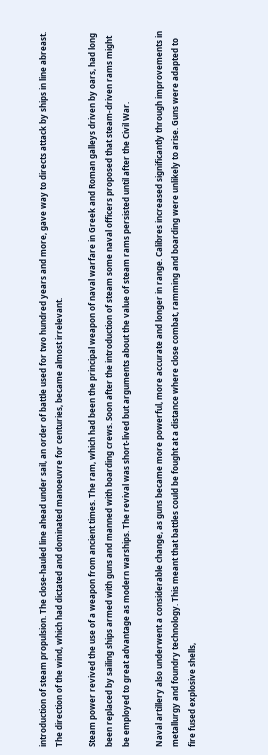introduction of steam propulsion. The close-hauled line ahead under sail, an order of battle used for two hundred years and more, gave way to directs attack by ships in line abreast. The direction of the wind, which had dictated and dominated manoeuvre for centuries, became almost irrelevant.

Steam power revived the use of a weapon from ancient times. The ram, which had been the principal weapon of naval warfare in Greek and Roman galleys driven by oars, had long been replaced by sailing ships armed with guns and manned with boarding crews. Soon after the introduction of steam some naval officers proposed that steam-driven rams might be employed to great advantage as modern warships. The revival was short-lived but arguments about the value of steam rams persisted until after the Civil War.

Naval artillery also underwent a considerable change, as guns became more powerful, more accurate and longer in range. Calibres increased significantly through improvements in metallurgy and foundry technology. This meant that battles could be fought at a distance where close combat, ramming and boarding were unlikely to arise. Guns were adapted to fire fused explosive shells,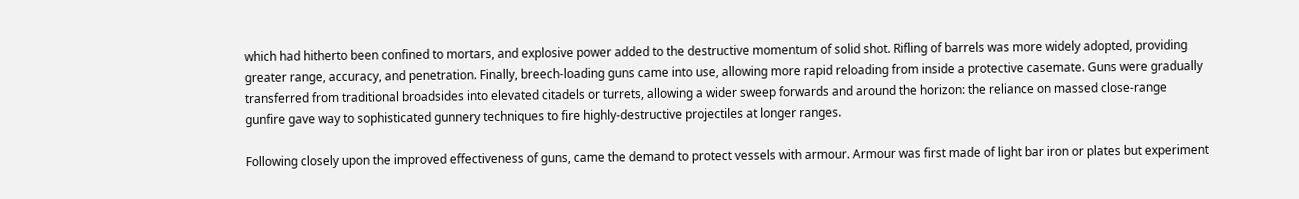which had hitherto been confined to mortars, and explosive power added to the destructive momentum of solid shot. Rifling of barrels was more widely adopted, providing greater range, accuracy, and penetration. Finally, breech-loading guns came into use, allowing more rapid reloading from inside a protective casemate. Guns were gradually transferred from traditional broadsides into elevated citadels or turrets, allowing a wider sweep forwards and around the horizon: the reliance on massed close-range gunfire gave way to sophisticated gunnery techniques to fire highly-destructive projectiles at longer ranges.

Following closely upon the improved effectiveness of guns, came the demand to protect vessels with armour. Armour was first made of light bar iron or plates but experiment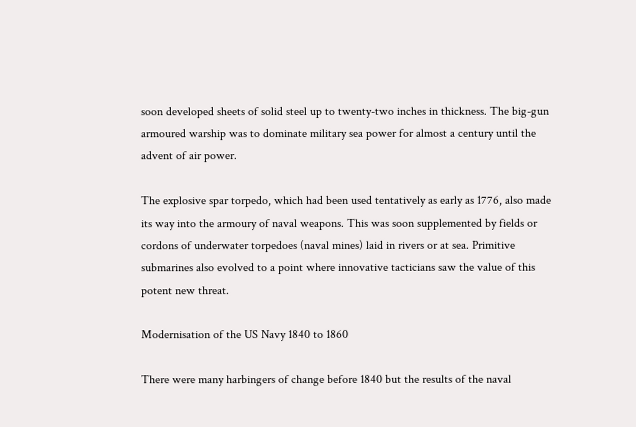soon developed sheets of solid steel up to twenty-two inches in thickness. The big-gun armoured warship was to dominate military sea power for almost a century until the advent of air power.

The explosive spar torpedo, which had been used tentatively as early as 1776, also made its way into the armoury of naval weapons. This was soon supplemented by fields or cordons of underwater torpedoes (naval mines) laid in rivers or at sea. Primitive submarines also evolved to a point where innovative tacticians saw the value of this potent new threat.

Modernisation of the US Navy 1840 to 1860

There were many harbingers of change before 1840 but the results of the naval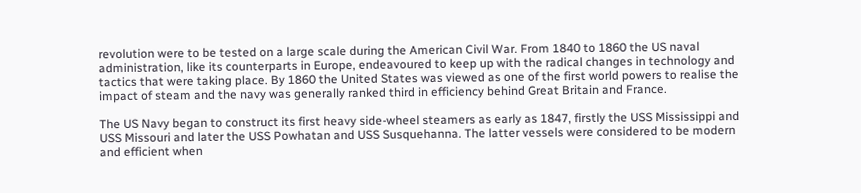revolution were to be tested on a large scale during the American Civil War. From 1840 to 1860 the US naval administration, like its counterparts in Europe, endeavoured to keep up with the radical changes in technology and tactics that were taking place. By 1860 the United States was viewed as one of the first world powers to realise the impact of steam and the navy was generally ranked third in efficiency behind Great Britain and France.

The US Navy began to construct its first heavy side-wheel steamers as early as 1847, firstly the USS Mississippi and USS Missouri and later the USS Powhatan and USS Susquehanna. The latter vessels were considered to be modern and efficient when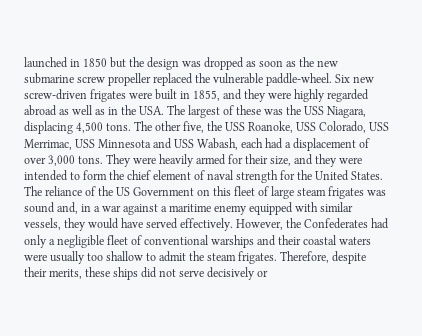launched in 1850 but the design was dropped as soon as the new submarine screw propeller replaced the vulnerable paddle-wheel. Six new screw-driven frigates were built in 1855, and they were highly regarded abroad as well as in the USA. The largest of these was the USS Niagara, displacing 4,500 tons. The other five, the USS Roanoke, USS Colorado, USS Merrimac, USS Minnesota and USS Wabash, each had a displacement of over 3,000 tons. They were heavily armed for their size, and they were intended to form the chief element of naval strength for the United States. The reliance of the US Government on this fleet of large steam frigates was sound and, in a war against a maritime enemy equipped with similar vessels, they would have served effectively. However, the Confederates had only a negligible fleet of conventional warships and their coastal waters were usually too shallow to admit the steam frigates. Therefore, despite their merits, these ships did not serve decisively or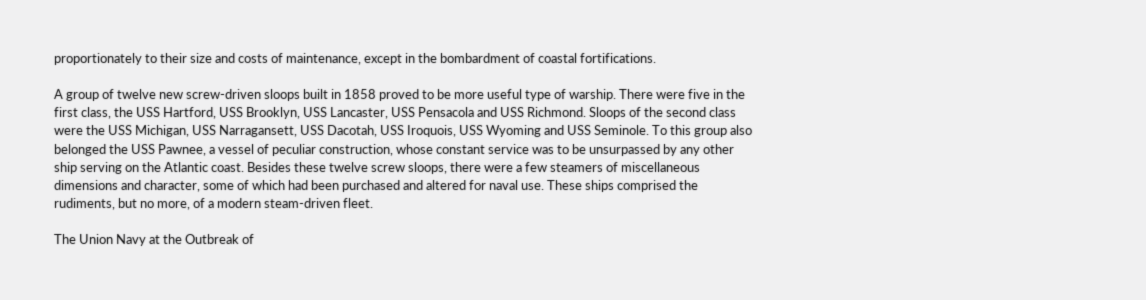proportionately to their size and costs of maintenance, except in the bombardment of coastal fortifications.

A group of twelve new screw-driven sloops built in 1858 proved to be more useful type of warship. There were five in the first class, the USS Hartford, USS Brooklyn, USS Lancaster, USS Pensacola and USS Richmond. Sloops of the second class were the USS Michigan, USS Narragansett, USS Dacotah, USS Iroquois, USS Wyoming and USS Seminole. To this group also belonged the USS Pawnee, a vessel of peculiar construction, whose constant service was to be unsurpassed by any other ship serving on the Atlantic coast. Besides these twelve screw sloops, there were a few steamers of miscellaneous dimensions and character, some of which had been purchased and altered for naval use. These ships comprised the rudiments, but no more, of a modern steam-driven fleet.

The Union Navy at the Outbreak of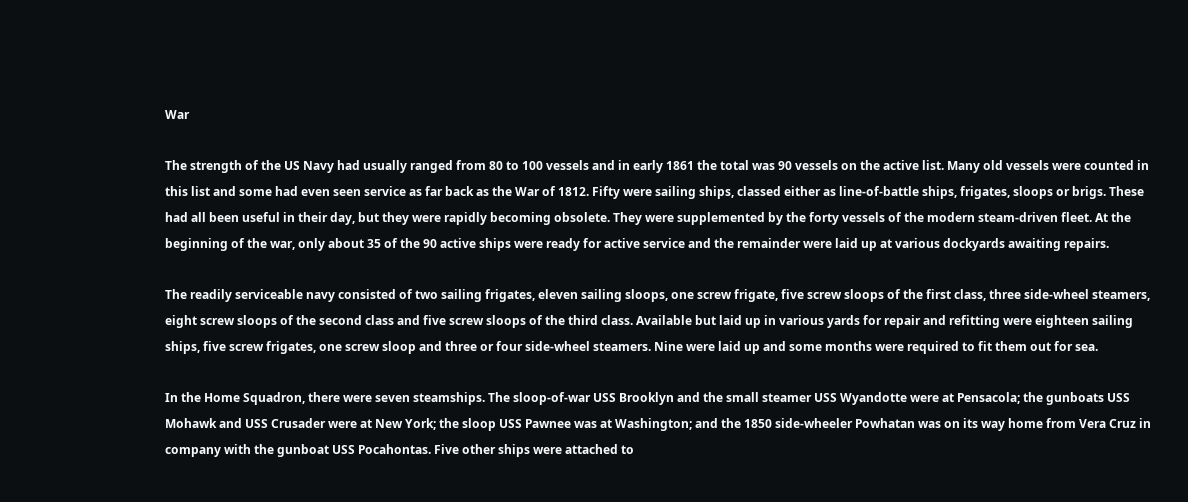War

The strength of the US Navy had usually ranged from 80 to 100 vessels and in early 1861 the total was 90 vessels on the active list. Many old vessels were counted in this list and some had even seen service as far back as the War of 1812. Fifty were sailing ships, classed either as line-of-battle ships, frigates, sloops or brigs. These had all been useful in their day, but they were rapidly becoming obsolete. They were supplemented by the forty vessels of the modern steam-driven fleet. At the beginning of the war, only about 35 of the 90 active ships were ready for active service and the remainder were laid up at various dockyards awaiting repairs.

The readily serviceable navy consisted of two sailing frigates, eleven sailing sloops, one screw frigate, five screw sloops of the first class, three side-wheel steamers, eight screw sloops of the second class and five screw sloops of the third class. Available but laid up in various yards for repair and refitting were eighteen sailing ships, five screw frigates, one screw sloop and three or four side-wheel steamers. Nine were laid up and some months were required to fit them out for sea.

In the Home Squadron, there were seven steamships. The sloop-of-war USS Brooklyn and the small steamer USS Wyandotte were at Pensacola; the gunboats USS Mohawk and USS Crusader were at New York; the sloop USS Pawnee was at Washington; and the 1850 side-wheeler Powhatan was on its way home from Vera Cruz in company with the gunboat USS Pocahontas. Five other ships were attached to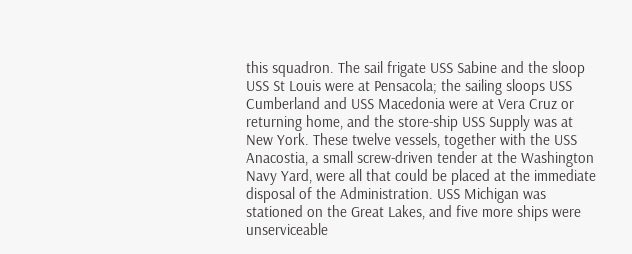this squadron. The sail frigate USS Sabine and the sloop USS St Louis were at Pensacola; the sailing sloops USS Cumberland and USS Macedonia were at Vera Cruz or returning home, and the store-ship USS Supply was at New York. These twelve vessels, together with the USS Anacostia, a small screw-driven tender at the Washington Navy Yard, were all that could be placed at the immediate disposal of the Administration. USS Michigan was stationed on the Great Lakes, and five more ships were unserviceable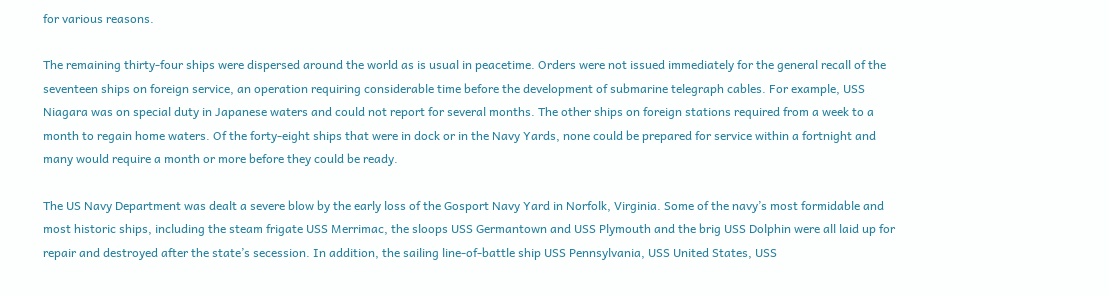for various reasons.

The remaining thirty-four ships were dispersed around the world as is usual in peacetime. Orders were not issued immediately for the general recall of the seventeen ships on foreign service, an operation requiring considerable time before the development of submarine telegraph cables. For example, USS Niagara was on special duty in Japanese waters and could not report for several months. The other ships on foreign stations required from a week to a month to regain home waters. Of the forty-eight ships that were in dock or in the Navy Yards, none could be prepared for service within a fortnight and many would require a month or more before they could be ready.

The US Navy Department was dealt a severe blow by the early loss of the Gosport Navy Yard in Norfolk, Virginia. Some of the navy’s most formidable and most historic ships, including the steam frigate USS Merrimac, the sloops USS Germantown and USS Plymouth and the brig USS Dolphin were all laid up for repair and destroyed after the state’s secession. In addition, the sailing line-of-battle ship USS Pennsylvania, USS United States, USS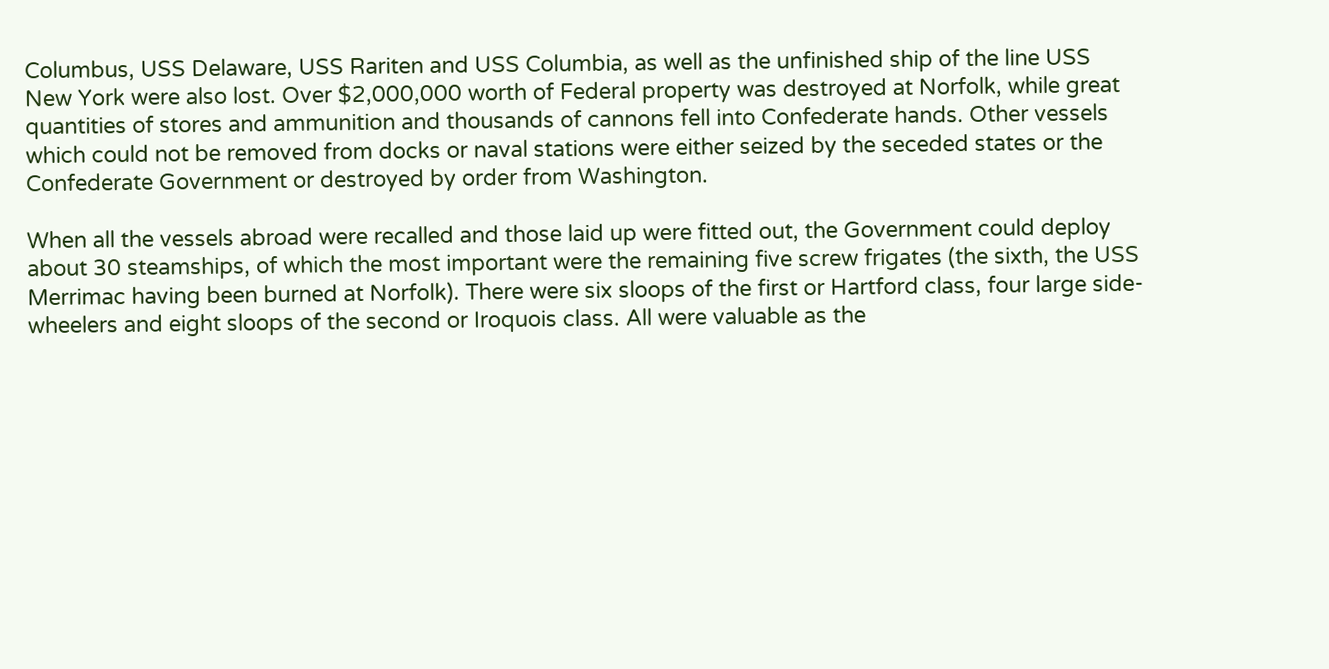Columbus, USS Delaware, USS Rariten and USS Columbia, as well as the unfinished ship of the line USS New York were also lost. Over $2,000,000 worth of Federal property was destroyed at Norfolk, while great quantities of stores and ammunition and thousands of cannons fell into Confederate hands. Other vessels which could not be removed from docks or naval stations were either seized by the seceded states or the Confederate Government or destroyed by order from Washington.

When all the vessels abroad were recalled and those laid up were fitted out, the Government could deploy about 30 steamships, of which the most important were the remaining five screw frigates (the sixth, the USS Merrimac having been burned at Norfolk). There were six sloops of the first or Hartford class, four large side-wheelers and eight sloops of the second or Iroquois class. All were valuable as the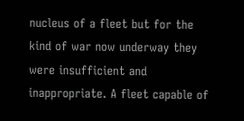nucleus of a fleet but for the kind of war now underway they were insufficient and inappropriate. A fleet capable of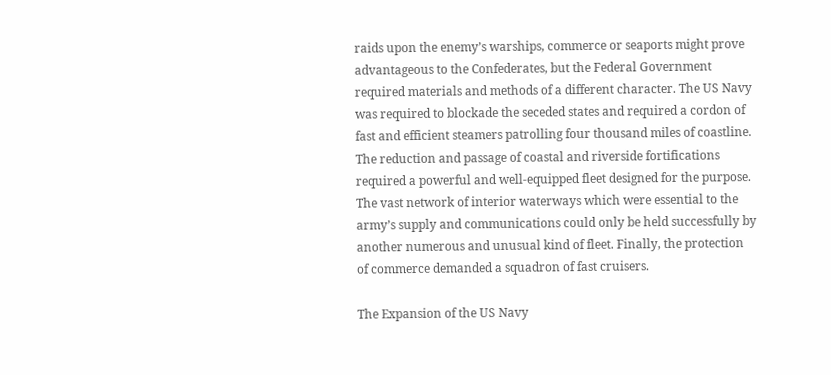raids upon the enemy’s warships, commerce or seaports might prove advantageous to the Confederates, but the Federal Government required materials and methods of a different character. The US Navy was required to blockade the seceded states and required a cordon of fast and efficient steamers patrolling four thousand miles of coastline. The reduction and passage of coastal and riverside fortifications required a powerful and well-equipped fleet designed for the purpose. The vast network of interior waterways which were essential to the army’s supply and communications could only be held successfully by another numerous and unusual kind of fleet. Finally, the protection of commerce demanded a squadron of fast cruisers.

The Expansion of the US Navy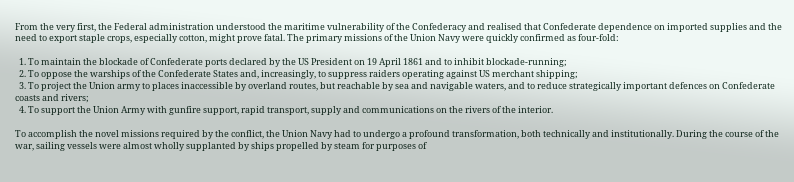From the very first, the Federal administration understood the maritime vulnerability of the Confederacy and realised that Confederate dependence on imported supplies and the need to export staple crops, especially cotton, might prove fatal. The primary missions of the Union Navy were quickly confirmed as four-fold:

  1. To maintain the blockade of Confederate ports declared by the US President on 19 April 1861 and to inhibit blockade-running;
  2. To oppose the warships of the Confederate States and, increasingly, to suppress raiders operating against US merchant shipping;
  3. To project the Union army to places inaccessible by overland routes, but reachable by sea and navigable waters, and to reduce strategically important defences on Confederate coasts and rivers;
  4. To support the Union Army with gunfire support, rapid transport, supply and communications on the rivers of the interior.

To accomplish the novel missions required by the conflict, the Union Navy had to undergo a profound transformation, both technically and institutionally. During the course of the war, sailing vessels were almost wholly supplanted by ships propelled by steam for purposes of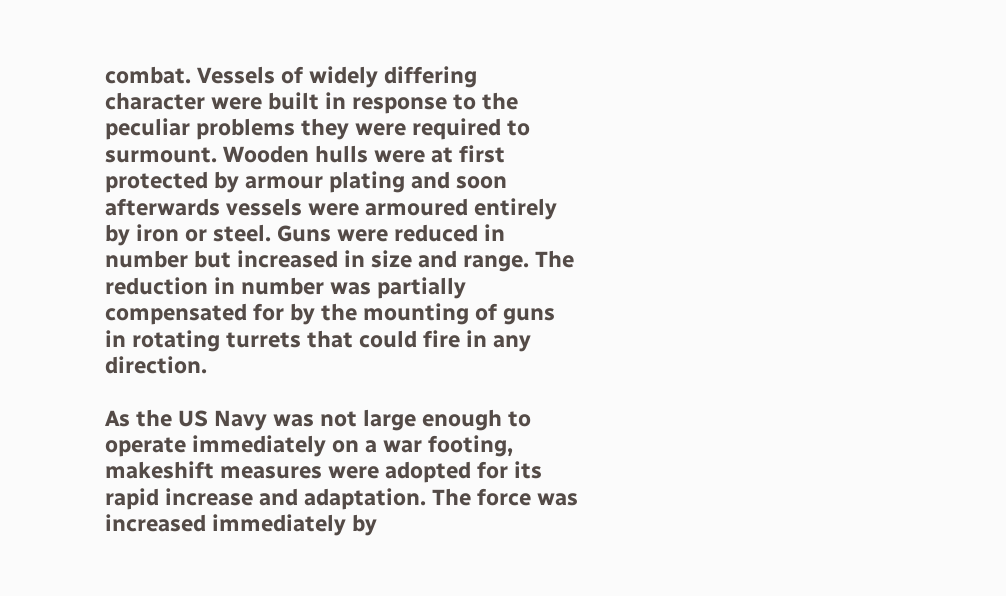combat. Vessels of widely differing character were built in response to the peculiar problems they were required to surmount. Wooden hulls were at first protected by armour plating and soon afterwards vessels were armoured entirely by iron or steel. Guns were reduced in number but increased in size and range. The reduction in number was partially compensated for by the mounting of guns in rotating turrets that could fire in any direction.

As the US Navy was not large enough to operate immediately on a war footing, makeshift measures were adopted for its rapid increase and adaptation. The force was increased immediately by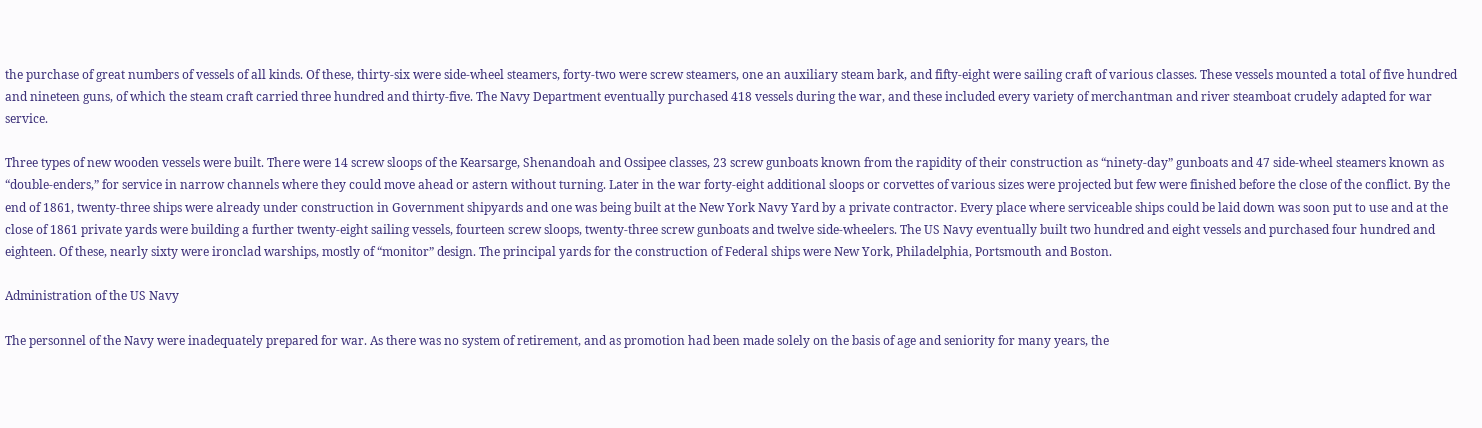the purchase of great numbers of vessels of all kinds. Of these, thirty-six were side-wheel steamers, forty-two were screw steamers, one an auxiliary steam bark, and fifty-eight were sailing craft of various classes. These vessels mounted a total of five hundred and nineteen guns, of which the steam craft carried three hundred and thirty-five. The Navy Department eventually purchased 418 vessels during the war, and these included every variety of merchantman and river steamboat crudely adapted for war service.

Three types of new wooden vessels were built. There were 14 screw sloops of the Kearsarge, Shenandoah and Ossipee classes, 23 screw gunboats known from the rapidity of their construction as “ninety-day” gunboats and 47 side-wheel steamers known as “double-enders,” for service in narrow channels where they could move ahead or astern without turning. Later in the war forty-eight additional sloops or corvettes of various sizes were projected but few were finished before the close of the conflict. By the end of 1861, twenty-three ships were already under construction in Government shipyards and one was being built at the New York Navy Yard by a private contractor. Every place where serviceable ships could be laid down was soon put to use and at the close of 1861 private yards were building a further twenty-eight sailing vessels, fourteen screw sloops, twenty-three screw gunboats and twelve side-wheelers. The US Navy eventually built two hundred and eight vessels and purchased four hundred and eighteen. Of these, nearly sixty were ironclad warships, mostly of “monitor” design. The principal yards for the construction of Federal ships were New York, Philadelphia, Portsmouth and Boston.

Administration of the US Navy

The personnel of the Navy were inadequately prepared for war. As there was no system of retirement, and as promotion had been made solely on the basis of age and seniority for many years, the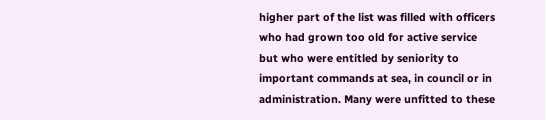higher part of the list was filled with officers who had grown too old for active service but who were entitled by seniority to important commands at sea, in council or in administration. Many were unfitted to these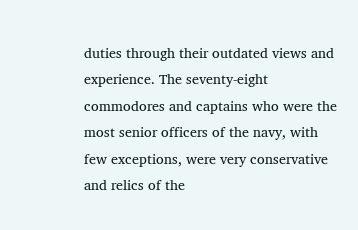duties through their outdated views and experience. The seventy-eight commodores and captains who were the most senior officers of the navy, with few exceptions, were very conservative and relics of the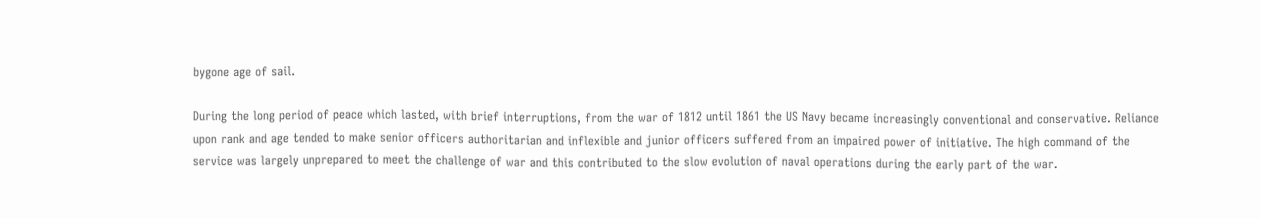bygone age of sail.

During the long period of peace which lasted, with brief interruptions, from the war of 1812 until 1861 the US Navy became increasingly conventional and conservative. Reliance upon rank and age tended to make senior officers authoritarian and inflexible and junior officers suffered from an impaired power of initiative. The high command of the service was largely unprepared to meet the challenge of war and this contributed to the slow evolution of naval operations during the early part of the war.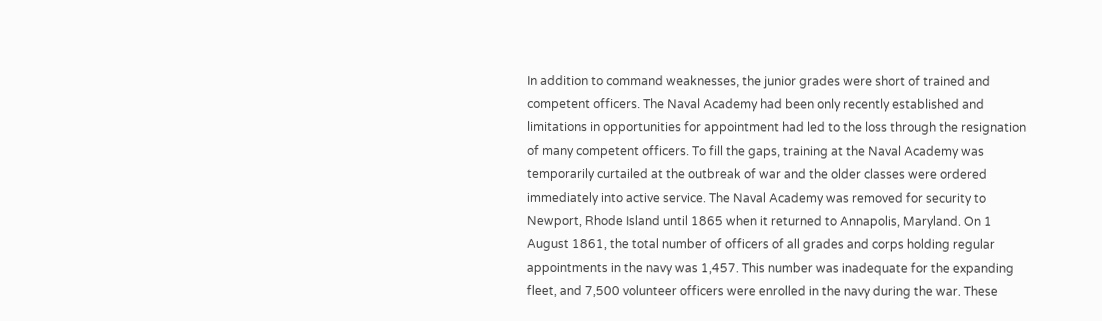In addition to command weaknesses, the junior grades were short of trained and competent officers. The Naval Academy had been only recently established and limitations in opportunities for appointment had led to the loss through the resignation of many competent officers. To fill the gaps, training at the Naval Academy was temporarily curtailed at the outbreak of war and the older classes were ordered immediately into active service. The Naval Academy was removed for security to Newport, Rhode Island until 1865 when it returned to Annapolis, Maryland. On 1 August 1861, the total number of officers of all grades and corps holding regular appointments in the navy was 1,457. This number was inadequate for the expanding fleet, and 7,500 volunteer officers were enrolled in the navy during the war. These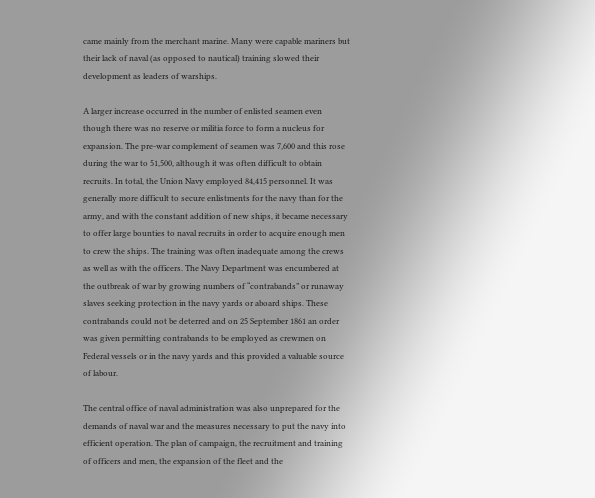came mainly from the merchant marine. Many were capable mariners but their lack of naval (as opposed to nautical) training slowed their development as leaders of warships.

A larger increase occurred in the number of enlisted seamen even though there was no reserve or militia force to form a nucleus for expansion. The pre-war complement of seamen was 7,600 and this rose during the war to 51,500, although it was often difficult to obtain recruits. In total, the Union Navy employed 84,415 personnel. It was generally more difficult to secure enlistments for the navy than for the army, and with the constant addition of new ships, it became necessary to offer large bounties to naval recruits in order to acquire enough men to crew the ships. The training was often inadequate among the crews as well as with the officers. The Navy Department was encumbered at the outbreak of war by growing numbers of “contrabands” or runaway slaves seeking protection in the navy yards or aboard ships. These contrabands could not be deterred and on 25 September 1861 an order was given permitting contrabands to be employed as crewmen on Federal vessels or in the navy yards and this provided a valuable source of labour.

The central office of naval administration was also unprepared for the demands of naval war and the measures necessary to put the navy into efficient operation. The plan of campaign, the recruitment and training of officers and men, the expansion of the fleet and the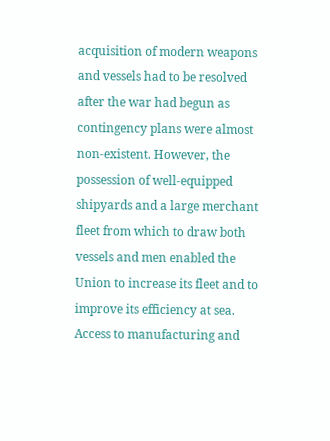acquisition of modern weapons and vessels had to be resolved after the war had begun as contingency plans were almost non-existent. However, the possession of well-equipped shipyards and a large merchant fleet from which to draw both vessels and men enabled the Union to increase its fleet and to improve its efficiency at sea. Access to manufacturing and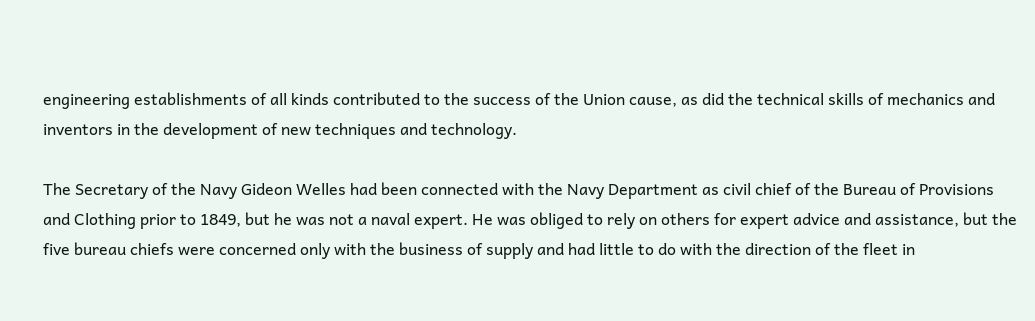engineering establishments of all kinds contributed to the success of the Union cause, as did the technical skills of mechanics and inventors in the development of new techniques and technology.

The Secretary of the Navy Gideon Welles had been connected with the Navy Department as civil chief of the Bureau of Provisions and Clothing prior to 1849, but he was not a naval expert. He was obliged to rely on others for expert advice and assistance, but the five bureau chiefs were concerned only with the business of supply and had little to do with the direction of the fleet in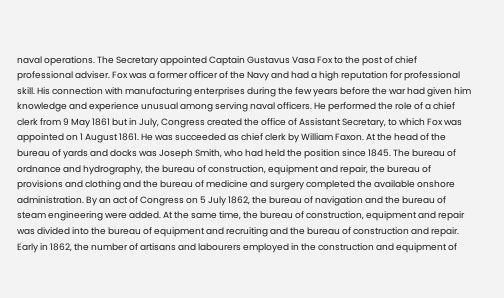naval operations. The Secretary appointed Captain Gustavus Vasa Fox to the post of chief professional adviser. Fox was a former officer of the Navy and had a high reputation for professional skill. His connection with manufacturing enterprises during the few years before the war had given him knowledge and experience unusual among serving naval officers. He performed the role of a chief clerk from 9 May 1861 but in July, Congress created the office of Assistant Secretary, to which Fox was appointed on 1 August 1861. He was succeeded as chief clerk by William Faxon. At the head of the bureau of yards and docks was Joseph Smith, who had held the position since 1845. The bureau of ordnance and hydrography, the bureau of construction, equipment and repair, the bureau of provisions and clothing and the bureau of medicine and surgery completed the available onshore administration. By an act of Congress on 5 July 1862, the bureau of navigation and the bureau of steam engineering were added. At the same time, the bureau of construction, equipment and repair was divided into the bureau of equipment and recruiting and the bureau of construction and repair. Early in 1862, the number of artisans and labourers employed in the construction and equipment of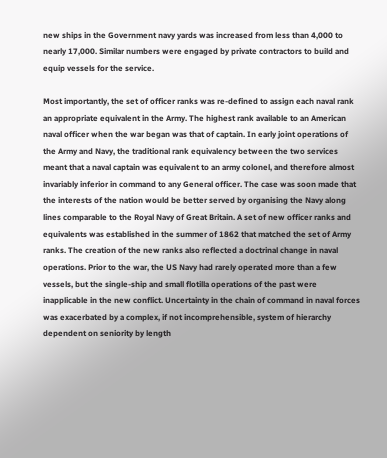new ships in the Government navy yards was increased from less than 4,000 to nearly 17,000. Similar numbers were engaged by private contractors to build and equip vessels for the service.

Most importantly, the set of officer ranks was re-defined to assign each naval rank an appropriate equivalent in the Army. The highest rank available to an American naval officer when the war began was that of captain. In early joint operations of the Army and Navy, the traditional rank equivalency between the two services meant that a naval captain was equivalent to an army colonel, and therefore almost invariably inferior in command to any General officer. The case was soon made that the interests of the nation would be better served by organising the Navy along lines comparable to the Royal Navy of Great Britain. A set of new officer ranks and equivalents was established in the summer of 1862 that matched the set of Army ranks. The creation of the new ranks also reflected a doctrinal change in naval operations. Prior to the war, the US Navy had rarely operated more than a few vessels, but the single-ship and small flotilla operations of the past were inapplicable in the new conflict. Uncertainty in the chain of command in naval forces was exacerbated by a complex, if not incomprehensible, system of hierarchy dependent on seniority by length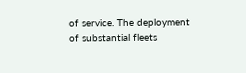of service. The deployment of substantial fleets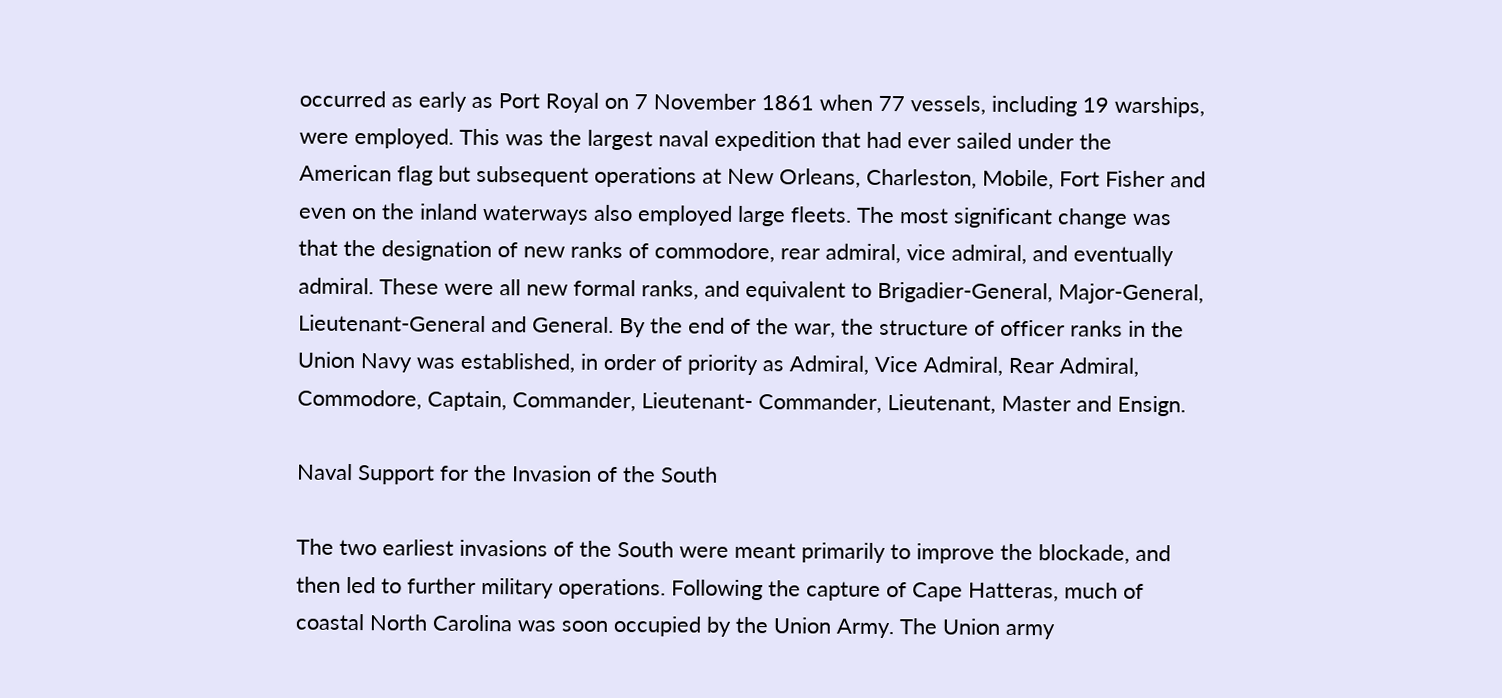occurred as early as Port Royal on 7 November 1861 when 77 vessels, including 19 warships, were employed. This was the largest naval expedition that had ever sailed under the American flag but subsequent operations at New Orleans, Charleston, Mobile, Fort Fisher and even on the inland waterways also employed large fleets. The most significant change was that the designation of new ranks of commodore, rear admiral, vice admiral, and eventually admiral. These were all new formal ranks, and equivalent to Brigadier-General, Major-General, Lieutenant-General and General. By the end of the war, the structure of officer ranks in the Union Navy was established, in order of priority as Admiral, Vice Admiral, Rear Admiral, Commodore, Captain, Commander, Lieutenant- Commander, Lieutenant, Master and Ensign.

Naval Support for the Invasion of the South

The two earliest invasions of the South were meant primarily to improve the blockade, and then led to further military operations. Following the capture of Cape Hatteras, much of coastal North Carolina was soon occupied by the Union Army. The Union army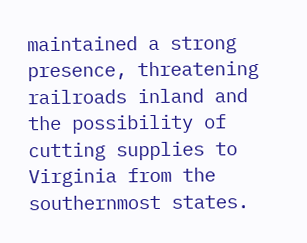maintained a strong presence, threatening railroads inland and the possibility of cutting supplies to Virginia from the southernmost states.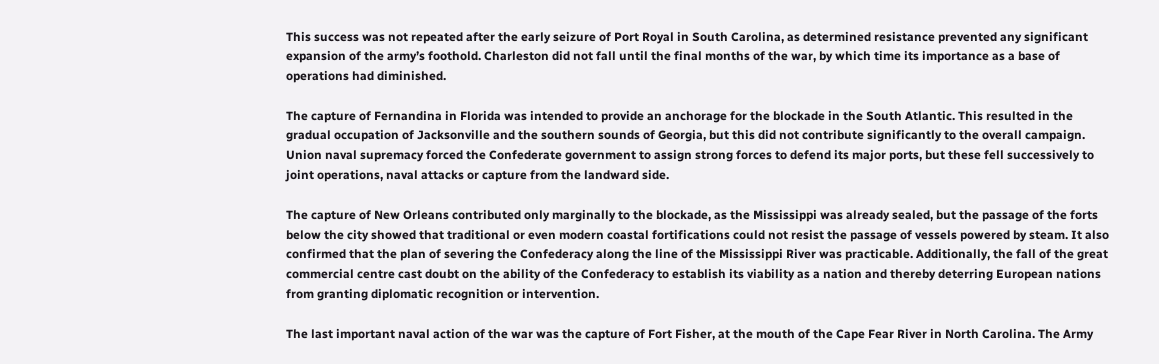This success was not repeated after the early seizure of Port Royal in South Carolina, as determined resistance prevented any significant expansion of the army’s foothold. Charleston did not fall until the final months of the war, by which time its importance as a base of operations had diminished.

The capture of Fernandina in Florida was intended to provide an anchorage for the blockade in the South Atlantic. This resulted in the gradual occupation of Jacksonville and the southern sounds of Georgia, but this did not contribute significantly to the overall campaign. Union naval supremacy forced the Confederate government to assign strong forces to defend its major ports, but these fell successively to joint operations, naval attacks or capture from the landward side.

The capture of New Orleans contributed only marginally to the blockade, as the Mississippi was already sealed, but the passage of the forts below the city showed that traditional or even modern coastal fortifications could not resist the passage of vessels powered by steam. It also confirmed that the plan of severing the Confederacy along the line of the Mississippi River was practicable. Additionally, the fall of the great commercial centre cast doubt on the ability of the Confederacy to establish its viability as a nation and thereby deterring European nations from granting diplomatic recognition or intervention.

The last important naval action of the war was the capture of Fort Fisher, at the mouth of the Cape Fear River in North Carolina. The Army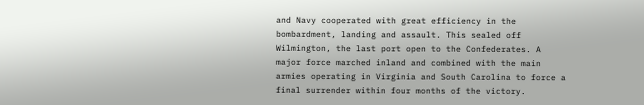and Navy cooperated with great efficiency in the bombardment, landing and assault. This sealed off Wilmington, the last port open to the Confederates. A major force marched inland and combined with the main armies operating in Virginia and South Carolina to force a final surrender within four months of the victory.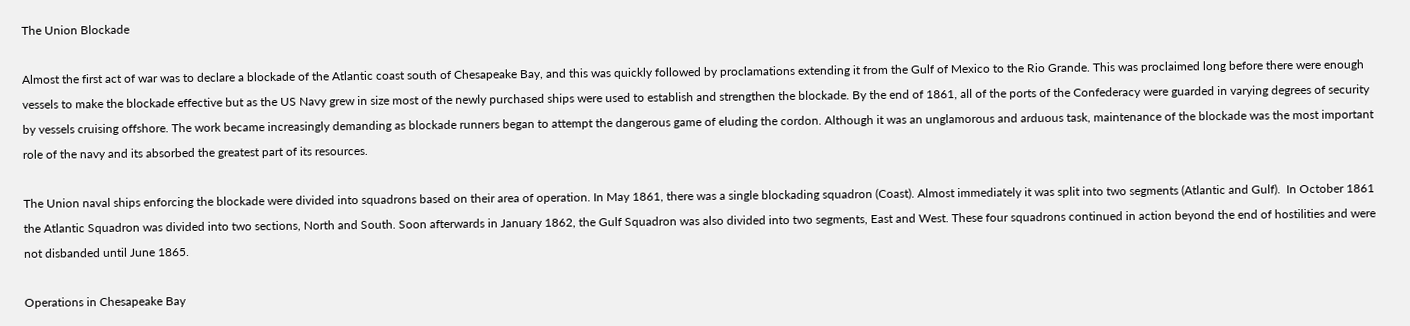The Union Blockade

Almost the first act of war was to declare a blockade of the Atlantic coast south of Chesapeake Bay, and this was quickly followed by proclamations extending it from the Gulf of Mexico to the Rio Grande. This was proclaimed long before there were enough vessels to make the blockade effective but as the US Navy grew in size most of the newly purchased ships were used to establish and strengthen the blockade. By the end of 1861, all of the ports of the Confederacy were guarded in varying degrees of security by vessels cruising offshore. The work became increasingly demanding as blockade runners began to attempt the dangerous game of eluding the cordon. Although it was an unglamorous and arduous task, maintenance of the blockade was the most important role of the navy and its absorbed the greatest part of its resources.

The Union naval ships enforcing the blockade were divided into squadrons based on their area of operation. In May 1861, there was a single blockading squadron (Coast). Almost immediately it was split into two segments (Atlantic and Gulf).  In October 1861 the Atlantic Squadron was divided into two sections, North and South. Soon afterwards in January 1862, the Gulf Squadron was also divided into two segments, East and West. These four squadrons continued in action beyond the end of hostilities and were not disbanded until June 1865.

Operations in Chesapeake Bay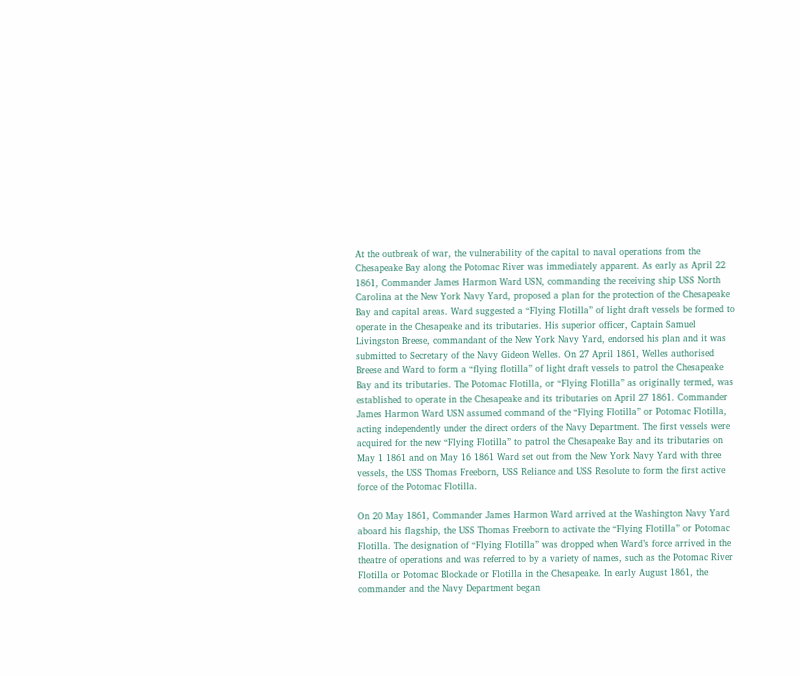At the outbreak of war, the vulnerability of the capital to naval operations from the Chesapeake Bay along the Potomac River was immediately apparent. As early as April 22 1861, Commander James Harmon Ward USN, commanding the receiving ship USS North Carolina at the New York Navy Yard, proposed a plan for the protection of the Chesapeake Bay and capital areas. Ward suggested a “Flying Flotilla” of light draft vessels be formed to operate in the Chesapeake and its tributaries. His superior officer, Captain Samuel Livingston Breese, commandant of the New York Navy Yard, endorsed his plan and it was submitted to Secretary of the Navy Gideon Welles. On 27 April 1861, Welles authorised Breese and Ward to form a “flying flotilla” of light draft vessels to patrol the Chesapeake Bay and its tributaries. The Potomac Flotilla, or “Flying Flotilla” as originally termed, was established to operate in the Chesapeake and its tributaries on April 27 1861. Commander James Harmon Ward USN assumed command of the “Flying Flotilla” or Potomac Flotilla, acting independently under the direct orders of the Navy Department. The first vessels were acquired for the new “Flying Flotilla” to patrol the Chesapeake Bay and its tributaries on May 1 1861 and on May 16 1861 Ward set out from the New York Navy Yard with three vessels, the USS Thomas Freeborn, USS Reliance and USS Resolute to form the first active force of the Potomac Flotilla.

On 20 May 1861, Commander James Harmon Ward arrived at the Washington Navy Yard aboard his flagship, the USS Thomas Freeborn to activate the “Flying Flotilla” or Potomac Flotilla. The designation of “Flying Flotilla” was dropped when Ward’s force arrived in the theatre of operations and was referred to by a variety of names, such as the Potomac River Flotilla or Potomac Blockade or Flotilla in the Chesapeake. In early August 1861, the commander and the Navy Department began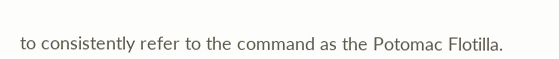to consistently refer to the command as the Potomac Flotilla.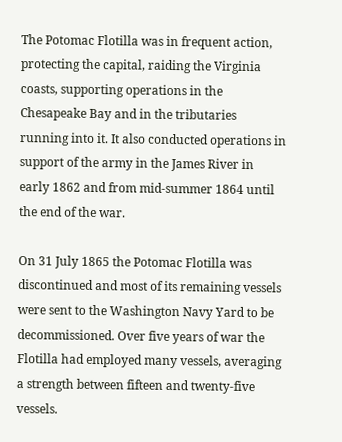The Potomac Flotilla was in frequent action, protecting the capital, raiding the Virginia coasts, supporting operations in the Chesapeake Bay and in the tributaries running into it. It also conducted operations in support of the army in the James River in early 1862 and from mid-summer 1864 until the end of the war.

On 31 July 1865 the Potomac Flotilla was discontinued and most of its remaining vessels were sent to the Washington Navy Yard to be decommissioned. Over five years of war the Flotilla had employed many vessels, averaging a strength between fifteen and twenty-five vessels.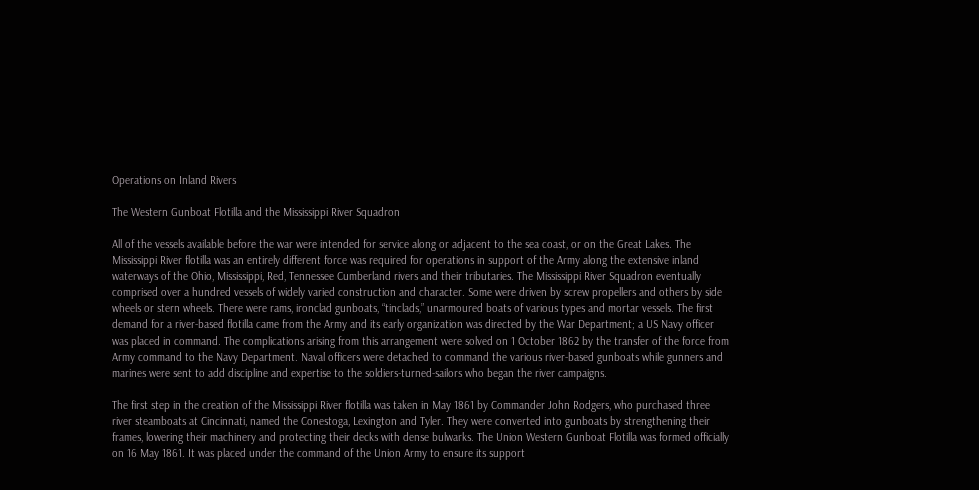Operations on Inland Rivers

The Western Gunboat Flotilla and the Mississippi River Squadron

All of the vessels available before the war were intended for service along or adjacent to the sea coast, or on the Great Lakes. The Mississippi River flotilla was an entirely different force was required for operations in support of the Army along the extensive inland waterways of the Ohio, Mississippi, Red, Tennessee Cumberland rivers and their tributaries. The Mississippi River Squadron eventually comprised over a hundred vessels of widely varied construction and character. Some were driven by screw propellers and others by side wheels or stern wheels. There were rams, ironclad gunboats, “tinclads,” unarmoured boats of various types and mortar vessels. The first demand for a river-based flotilla came from the Army and its early organization was directed by the War Department; a US Navy officer was placed in command. The complications arising from this arrangement were solved on 1 October 1862 by the transfer of the force from Army command to the Navy Department. Naval officers were detached to command the various river-based gunboats while gunners and marines were sent to add discipline and expertise to the soldiers-turned-sailors who began the river campaigns.

The first step in the creation of the Mississippi River flotilla was taken in May 1861 by Commander John Rodgers, who purchased three river steamboats at Cincinnati, named the Conestoga, Lexington and Tyler. They were converted into gunboats by strengthening their frames, lowering their machinery and protecting their decks with dense bulwarks. The Union Western Gunboat Flotilla was formed officially on 16 May 1861. It was placed under the command of the Union Army to ensure its support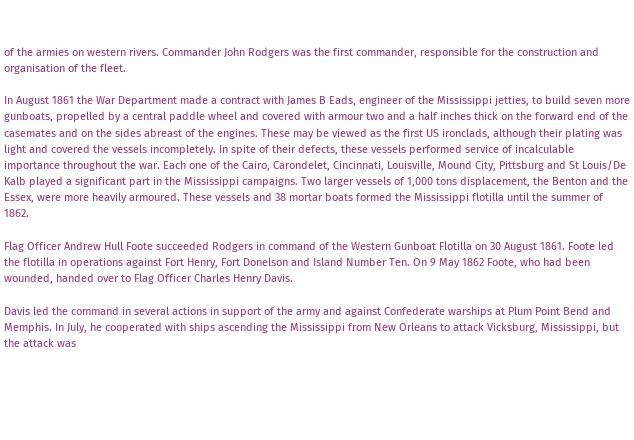of the armies on western rivers. Commander John Rodgers was the first commander, responsible for the construction and organisation of the fleet.

In August 1861 the War Department made a contract with James B Eads, engineer of the Mississippi jetties, to build seven more gunboats, propelled by a central paddle wheel and covered with armour two and a half inches thick on the forward end of the casemates and on the sides abreast of the engines. These may be viewed as the first US ironclads, although their plating was light and covered the vessels incompletely. In spite of their defects, these vessels performed service of incalculable importance throughout the war. Each one of the Cairo, Carondelet, Cincinnati, Louisville, Mound City, Pittsburg and St Louis/De Kalb played a significant part in the Mississippi campaigns. Two larger vessels of 1,000 tons displacement, the Benton and the Essex, were more heavily armoured. These vessels and 38 mortar boats formed the Mississippi flotilla until the summer of 1862.

Flag Officer Andrew Hull Foote succeeded Rodgers in command of the Western Gunboat Flotilla on 30 August 1861. Foote led the flotilla in operations against Fort Henry, Fort Donelson and Island Number Ten. On 9 May 1862 Foote, who had been wounded, handed over to Flag Officer Charles Henry Davis.

Davis led the command in several actions in support of the army and against Confederate warships at Plum Point Bend and Memphis. In July, he cooperated with ships ascending the Mississippi from New Orleans to attack Vicksburg, Mississippi, but the attack was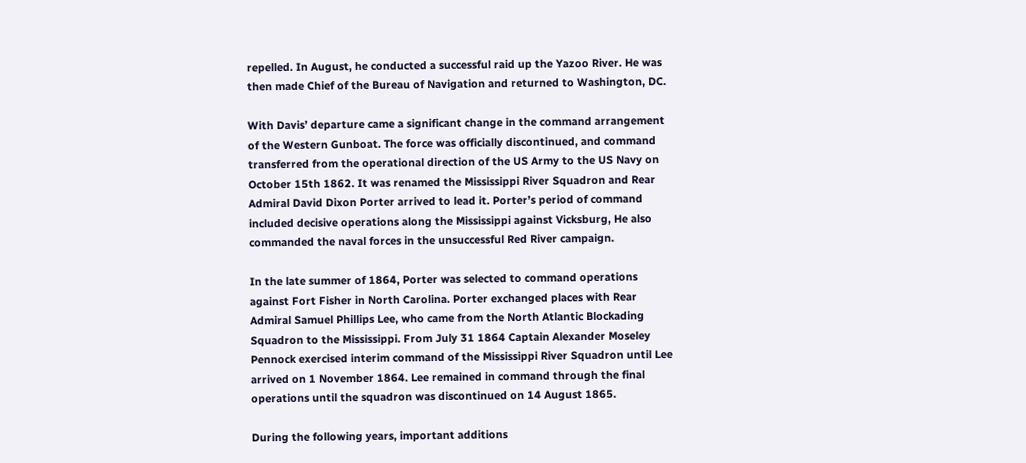repelled. In August, he conducted a successful raid up the Yazoo River. He was then made Chief of the Bureau of Navigation and returned to Washington, DC.

With Davis’ departure came a significant change in the command arrangement of the Western Gunboat. The force was officially discontinued, and command transferred from the operational direction of the US Army to the US Navy on October 15th 1862. It was renamed the Mississippi River Squadron and Rear Admiral David Dixon Porter arrived to lead it. Porter’s period of command included decisive operations along the Mississippi against Vicksburg, He also commanded the naval forces in the unsuccessful Red River campaign.

In the late summer of 1864, Porter was selected to command operations against Fort Fisher in North Carolina. Porter exchanged places with Rear Admiral Samuel Phillips Lee, who came from the North Atlantic Blockading Squadron to the Mississippi. From July 31 1864 Captain Alexander Moseley Pennock exercised interim command of the Mississippi River Squadron until Lee arrived on 1 November 1864. Lee remained in command through the final operations until the squadron was discontinued on 14 August 1865.

During the following years, important additions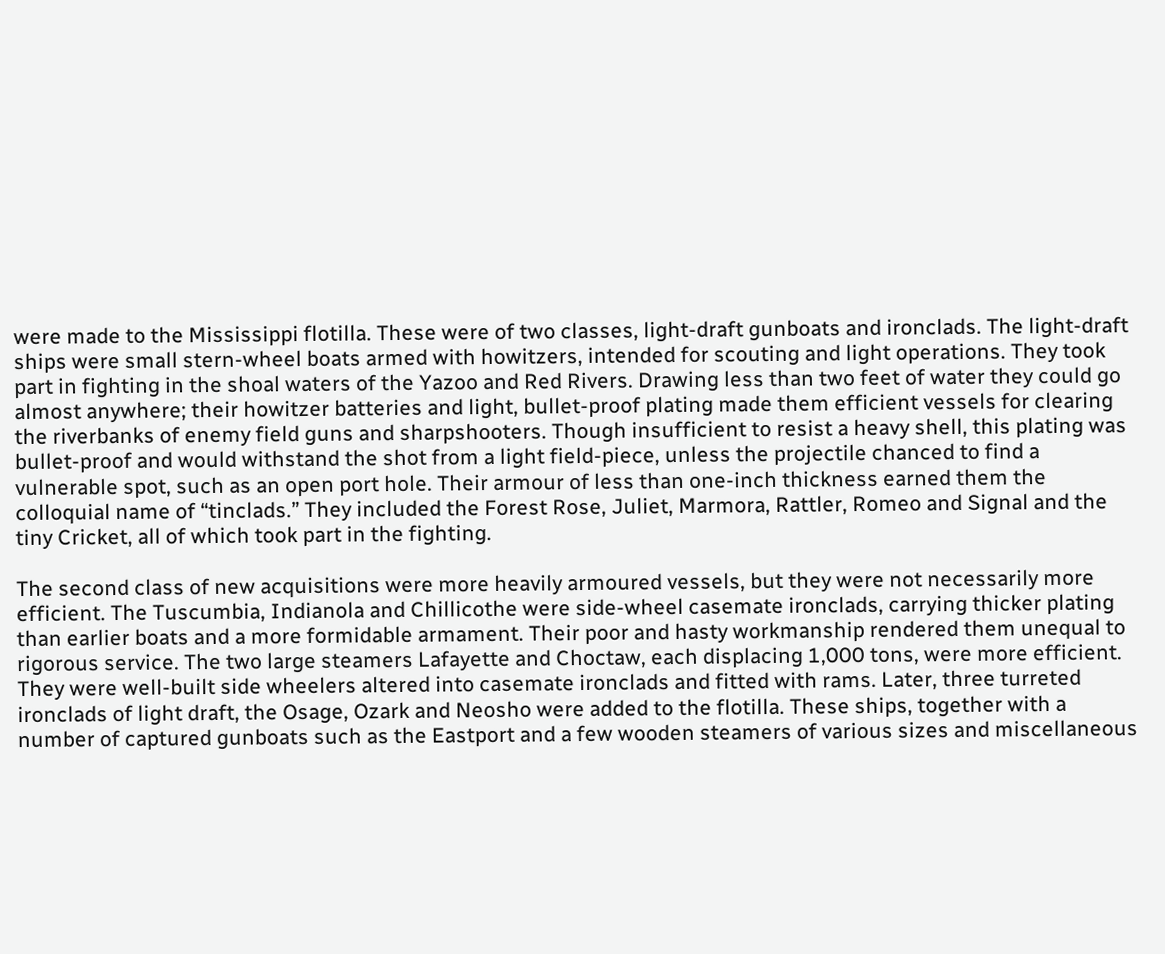were made to the Mississippi flotilla. These were of two classes, light-draft gunboats and ironclads. The light-draft ships were small stern-wheel boats armed with howitzers, intended for scouting and light operations. They took part in fighting in the shoal waters of the Yazoo and Red Rivers. Drawing less than two feet of water they could go almost anywhere; their howitzer batteries and light, bullet-proof plating made them efficient vessels for clearing the riverbanks of enemy field guns and sharpshooters. Though insufficient to resist a heavy shell, this plating was bullet-proof and would withstand the shot from a light field-piece, unless the projectile chanced to find a vulnerable spot, such as an open port hole. Their armour of less than one-inch thickness earned them the colloquial name of “tinclads.” They included the Forest Rose, Juliet, Marmora, Rattler, Romeo and Signal and the tiny Cricket, all of which took part in the fighting.

The second class of new acquisitions were more heavily armoured vessels, but they were not necessarily more efficient. The Tuscumbia, Indianola and Chillicothe were side-wheel casemate ironclads, carrying thicker plating than earlier boats and a more formidable armament. Their poor and hasty workmanship rendered them unequal to rigorous service. The two large steamers Lafayette and Choctaw, each displacing 1,000 tons, were more efficient. They were well-built side wheelers altered into casemate ironclads and fitted with rams. Later, three turreted ironclads of light draft, the Osage, Ozark and Neosho were added to the flotilla. These ships, together with a number of captured gunboats such as the Eastport and a few wooden steamers of various sizes and miscellaneous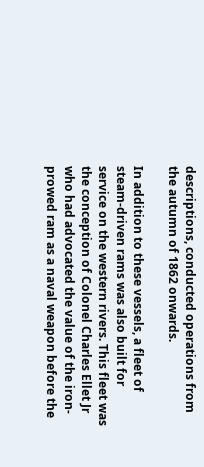descriptions, conducted operations from the autumn of 1862 onwards.

In addition to these vessels, a fleet of steam-driven rams was also built for service on the western rivers. This fleet was the conception of Colonel Charles Ellet Jr who had advocated the value of the iron-prowed ram as a naval weapon before the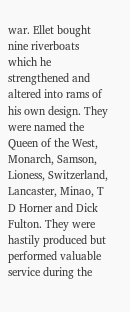war. Ellet bought nine riverboats which he strengthened and altered into rams of his own design. They were named the Queen of the West, Monarch, Samson, Lioness, Switzerland, Lancaster, Minao, T D Horner and Dick Fulton. They were hastily produced but performed valuable service during the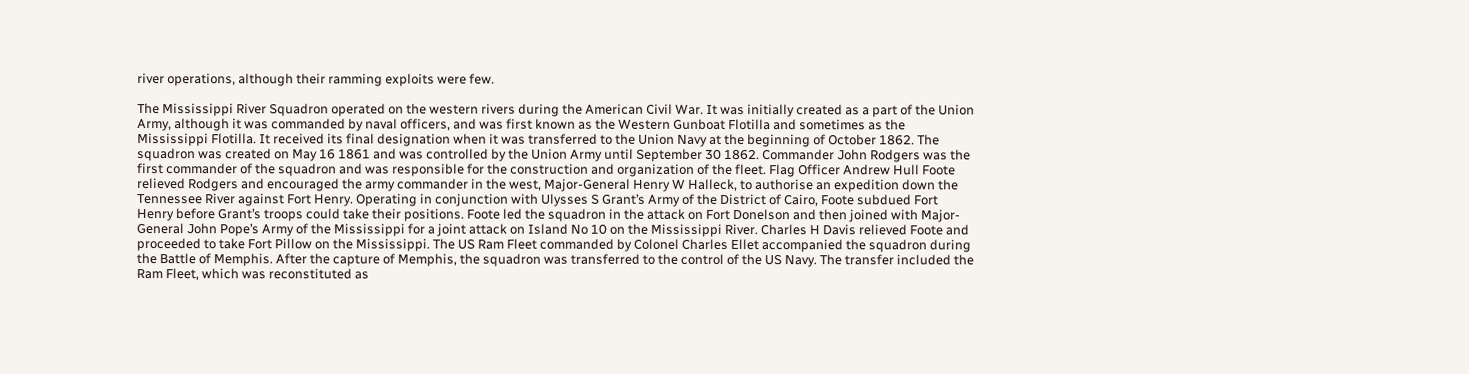river operations, although their ramming exploits were few.

The Mississippi River Squadron operated on the western rivers during the American Civil War. It was initially created as a part of the Union Army, although it was commanded by naval officers, and was first known as the Western Gunboat Flotilla and sometimes as the Mississippi Flotilla. It received its final designation when it was transferred to the Union Navy at the beginning of October 1862. The squadron was created on May 16 1861 and was controlled by the Union Army until September 30 1862. Commander John Rodgers was the first commander of the squadron and was responsible for the construction and organization of the fleet. Flag Officer Andrew Hull Foote relieved Rodgers and encouraged the army commander in the west, Major-General Henry W Halleck, to authorise an expedition down the Tennessee River against Fort Henry. Operating in conjunction with Ulysses S Grant’s Army of the District of Cairo, Foote subdued Fort Henry before Grant’s troops could take their positions. Foote led the squadron in the attack on Fort Donelson and then joined with Major-General John Pope’s Army of the Mississippi for a joint attack on Island No 10 on the Mississippi River. Charles H Davis relieved Foote and proceeded to take Fort Pillow on the Mississippi. The US Ram Fleet commanded by Colonel Charles Ellet accompanied the squadron during the Battle of Memphis. After the capture of Memphis, the squadron was transferred to the control of the US Navy. The transfer included the Ram Fleet, which was reconstituted as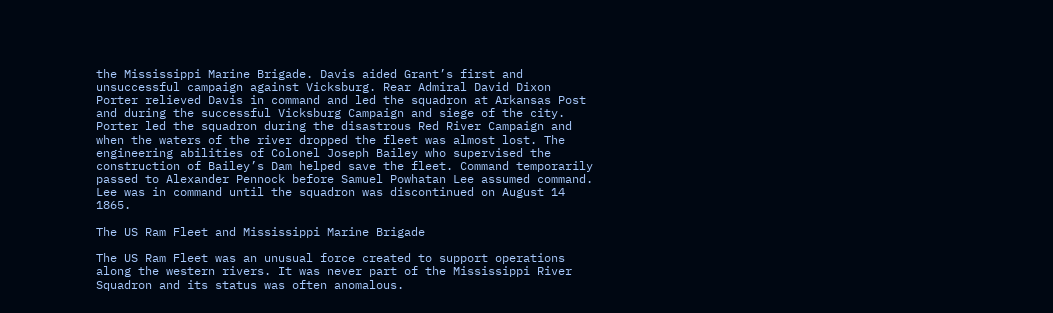the Mississippi Marine Brigade. Davis aided Grant’s first and unsuccessful campaign against Vicksburg. Rear Admiral David Dixon Porter relieved Davis in command and led the squadron at Arkansas Post and during the successful Vicksburg Campaign and siege of the city. Porter led the squadron during the disastrous Red River Campaign and when the waters of the river dropped the fleet was almost lost. The engineering abilities of Colonel Joseph Bailey who supervised the construction of Bailey’s Dam helped save the fleet. Command temporarily passed to Alexander Pennock before Samuel Powhatan Lee assumed command. Lee was in command until the squadron was discontinued on August 14 1865.

The US Ram Fleet and Mississippi Marine Brigade

The US Ram Fleet was an unusual force created to support operations along the western rivers. It was never part of the Mississippi River Squadron and its status was often anomalous.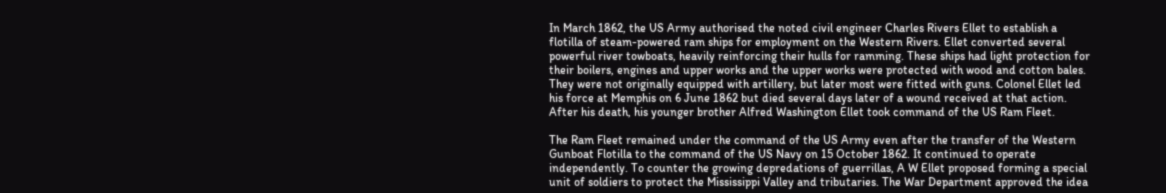In March 1862, the US Army authorised the noted civil engineer Charles Rivers Ellet to establish a flotilla of steam-powered ram ships for employment on the Western Rivers. Ellet converted several powerful river towboats, heavily reinforcing their hulls for ramming. These ships had light protection for their boilers, engines and upper works and the upper works were protected with wood and cotton bales. They were not originally equipped with artillery, but later most were fitted with guns. Colonel Ellet led his force at Memphis on 6 June 1862 but died several days later of a wound received at that action. After his death, his younger brother Alfred Washington Ellet took command of the US Ram Fleet.

The Ram Fleet remained under the command of the US Army even after the transfer of the Western Gunboat Flotilla to the command of the US Navy on 15 October 1862. It continued to operate independently. To counter the growing depredations of guerrillas, A W Ellet proposed forming a special unit of soldiers to protect the Mississippi Valley and tributaries. The War Department approved the idea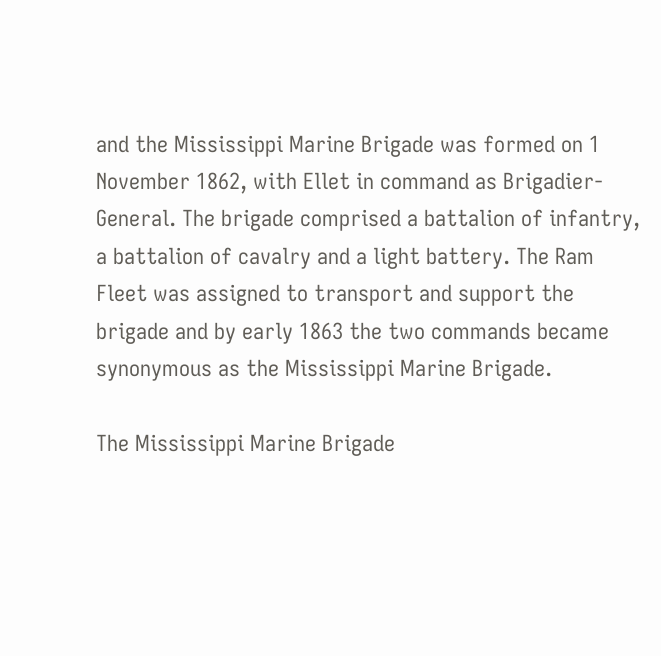and the Mississippi Marine Brigade was formed on 1 November 1862, with Ellet in command as Brigadier-General. The brigade comprised a battalion of infantry, a battalion of cavalry and a light battery. The Ram Fleet was assigned to transport and support the brigade and by early 1863 the two commands became synonymous as the Mississippi Marine Brigade.

The Mississippi Marine Brigade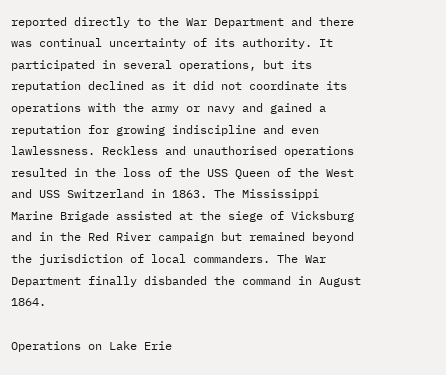reported directly to the War Department and there was continual uncertainty of its authority. It participated in several operations, but its reputation declined as it did not coordinate its operations with the army or navy and gained a reputation for growing indiscipline and even lawlessness. Reckless and unauthorised operations resulted in the loss of the USS Queen of the West and USS Switzerland in 1863. The Mississippi Marine Brigade assisted at the siege of Vicksburg and in the Red River campaign but remained beyond the jurisdiction of local commanders. The War Department finally disbanded the command in August 1864.

Operations on Lake Erie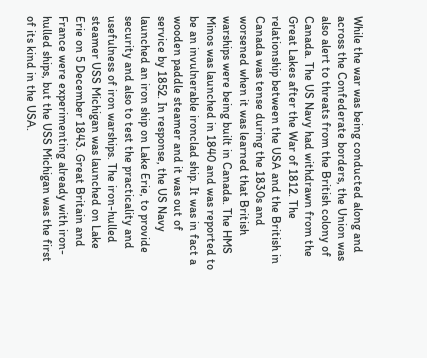While the war was being conducted along and across the Confederate borders, the Union was also alert to threats from the British colony of Canada. The US Navy had withdrawn from the Great Lakes after the War of 1812. The relationship between the USA and the British in Canada was tense during the 1830s and worsened when it was learned that British warships were being built in Canada. The HMS Minos was launched in 1840 and was reported to be an invulnerable ironclad ship. It was in fact a wooden paddle steamer and it was out of service by 1852. In response, the US Navy launched an iron ship on Lake Erie, to provide security and also to test the practicality and usefulness of iron warships. The iron-hulled steamer USS Michigan was launched on Lake Erie on 5 December 1843. Great Britain and France were experimenting already with iron-hulled ships, but the USS Michigan was the first of its kind in the USA.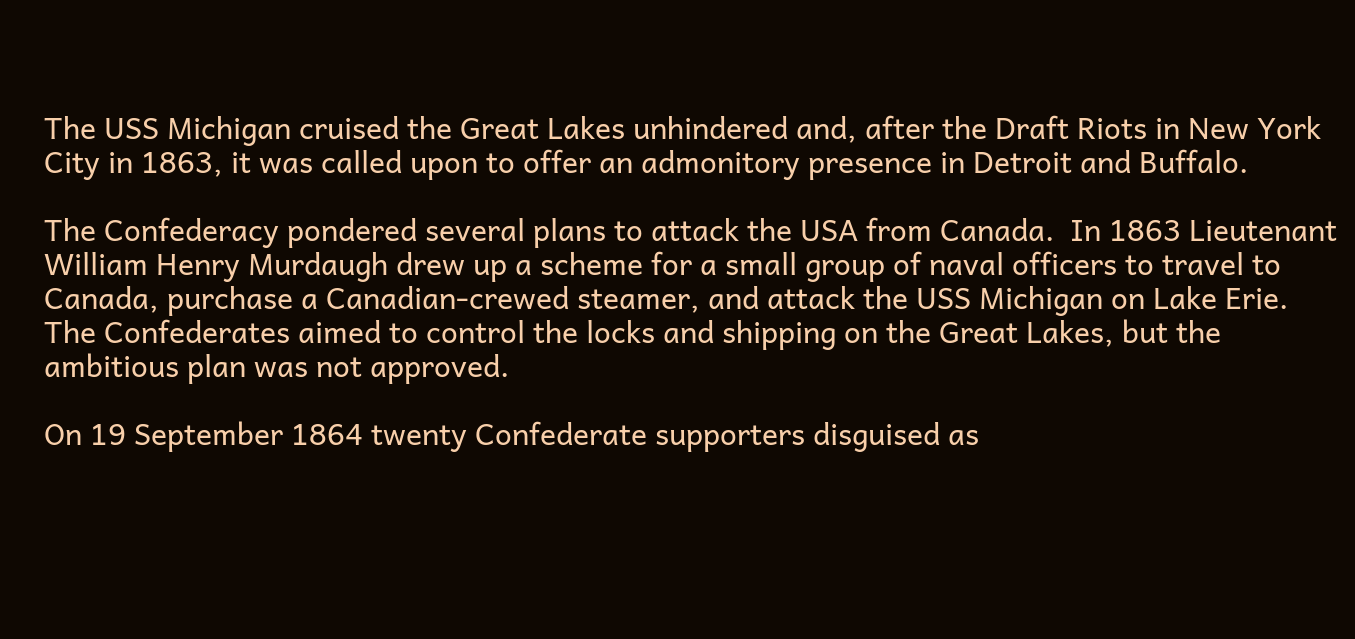The USS Michigan cruised the Great Lakes unhindered and, after the Draft Riots in New York City in 1863, it was called upon to offer an admonitory presence in Detroit and Buffalo.

The Confederacy pondered several plans to attack the USA from Canada.  In 1863 Lieutenant William Henry Murdaugh drew up a scheme for a small group of naval officers to travel to Canada, purchase a Canadian-crewed steamer, and attack the USS Michigan on Lake Erie. The Confederates aimed to control the locks and shipping on the Great Lakes, but the ambitious plan was not approved.

On 19 September 1864 twenty Confederate supporters disguised as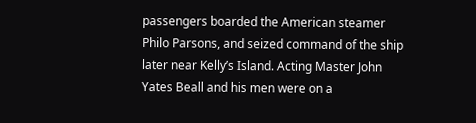passengers boarded the American steamer Philo Parsons, and seized command of the ship later near Kelly’s Island. Acting Master John Yates Beall and his men were on a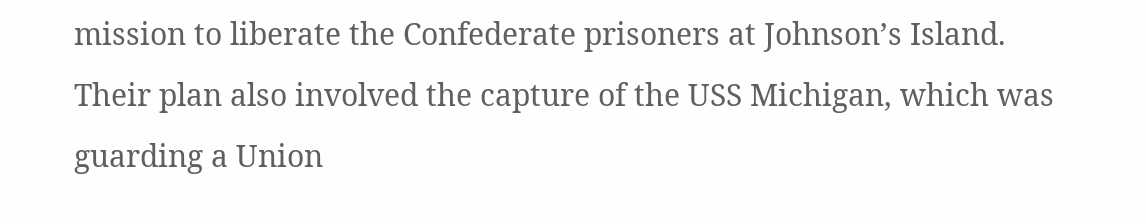mission to liberate the Confederate prisoners at Johnson’s Island. Their plan also involved the capture of the USS Michigan, which was guarding a Union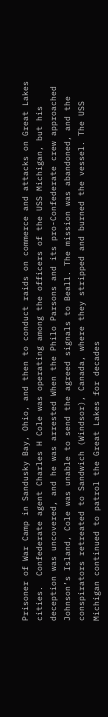Prisoner of War Camp in Sandusky Bay, Ohio, and then to conduct raids on commerce and attacks on Great Lakes cities.  Confederate agent Charles H Cole was operating among the officers of the USS Michigan, but his deception was uncovered, and he was arrested When the Philo Parsons and its pro-Confederate crew approached Johnson’s Island, Cole was unable to send the agreed signals to Beall. The mission was abandoned, and the conspirators retreated to Sandwich (Windsor), Canada, where they stripped and burned the vessel. The USS Michigan continued to patrol the Great Lakes for decades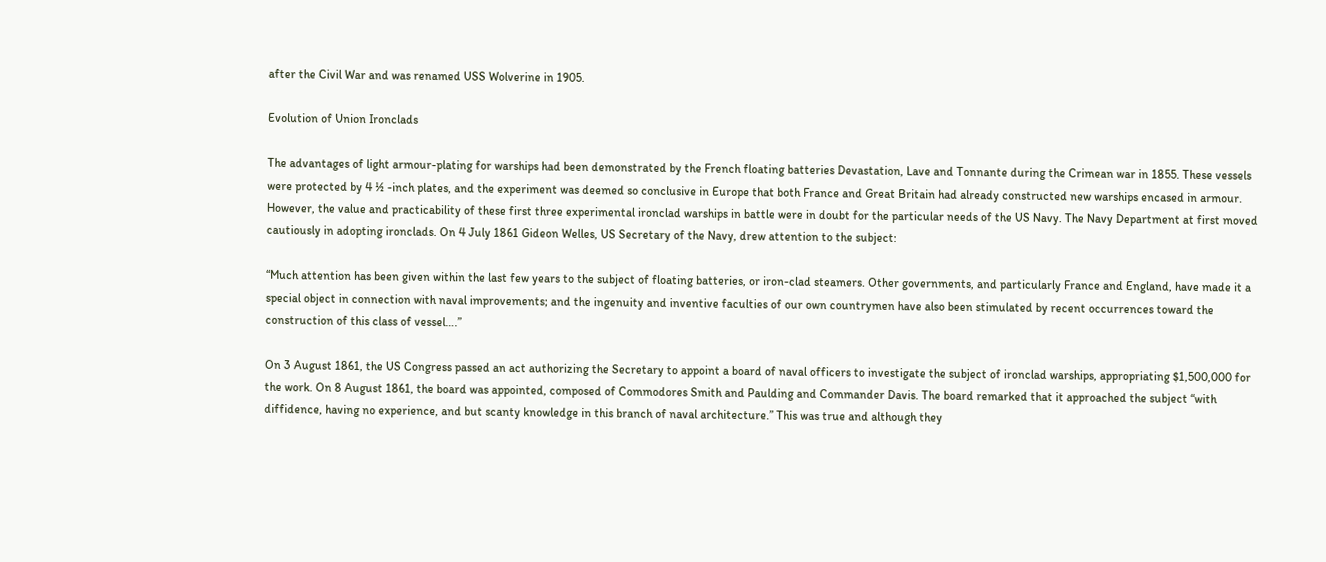after the Civil War and was renamed USS Wolverine in 1905.

Evolution of Union Ironclads

The advantages of light armour-plating for warships had been demonstrated by the French floating batteries Devastation, Lave and Tonnante during the Crimean war in 1855. These vessels were protected by 4 ½ -inch plates, and the experiment was deemed so conclusive in Europe that both France and Great Britain had already constructed new warships encased in armour. However, the value and practicability of these first three experimental ironclad warships in battle were in doubt for the particular needs of the US Navy. The Navy Department at first moved cautiously in adopting ironclads. On 4 July 1861 Gideon Welles, US Secretary of the Navy, drew attention to the subject:

“Much attention has been given within the last few years to the subject of floating batteries, or iron-clad steamers. Other governments, and particularly France and England, have made it a special object in connection with naval improvements; and the ingenuity and inventive faculties of our own countrymen have also been stimulated by recent occurrences toward the construction of this class of vessel….”

On 3 August 1861, the US Congress passed an act authorizing the Secretary to appoint a board of naval officers to investigate the subject of ironclad warships, appropriating $1,500,000 for the work. On 8 August 1861, the board was appointed, composed of Commodores Smith and Paulding and Commander Davis. The board remarked that it approached the subject “with diffidence, having no experience, and but scanty knowledge in this branch of naval architecture.” This was true and although they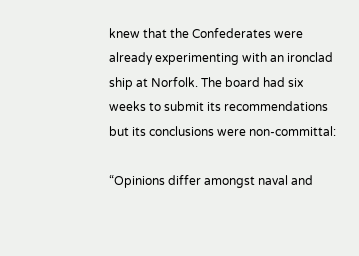knew that the Confederates were already experimenting with an ironclad ship at Norfolk. The board had six weeks to submit its recommendations but its conclusions were non-committal:

“Opinions differ amongst naval and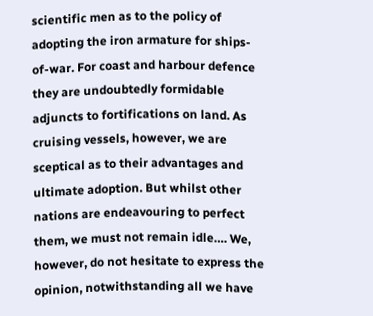scientific men as to the policy of adopting the iron armature for ships-of-war. For coast and harbour defence they are undoubtedly formidable adjuncts to fortifications on land. As cruising vessels, however, we are sceptical as to their advantages and ultimate adoption. But whilst other nations are endeavouring to perfect them, we must not remain idle…. We, however, do not hesitate to express the opinion, notwithstanding all we have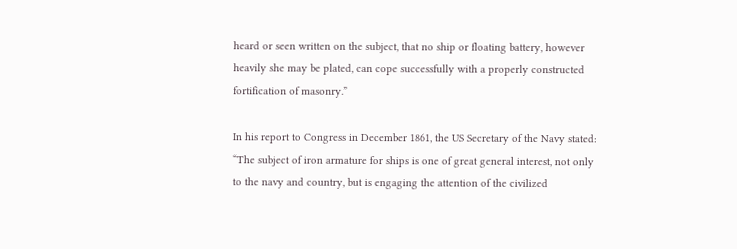heard or seen written on the subject, that no ship or floating battery, however heavily she may be plated, can cope successfully with a properly constructed fortification of masonry.”

In his report to Congress in December 1861, the US Secretary of the Navy stated: “The subject of iron armature for ships is one of great general interest, not only to the navy and country, but is engaging the attention of the civilized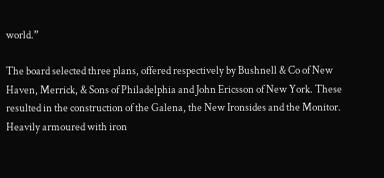world.”

The board selected three plans, offered respectively by Bushnell & Co of New Haven, Merrick, & Sons of Philadelphia and John Ericsson of New York. These resulted in the construction of the Galena, the New Ironsides and the Monitor. Heavily armoured with iron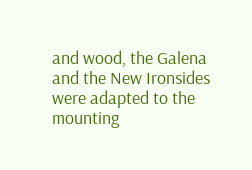and wood, the Galena and the New Ironsides were adapted to the mounting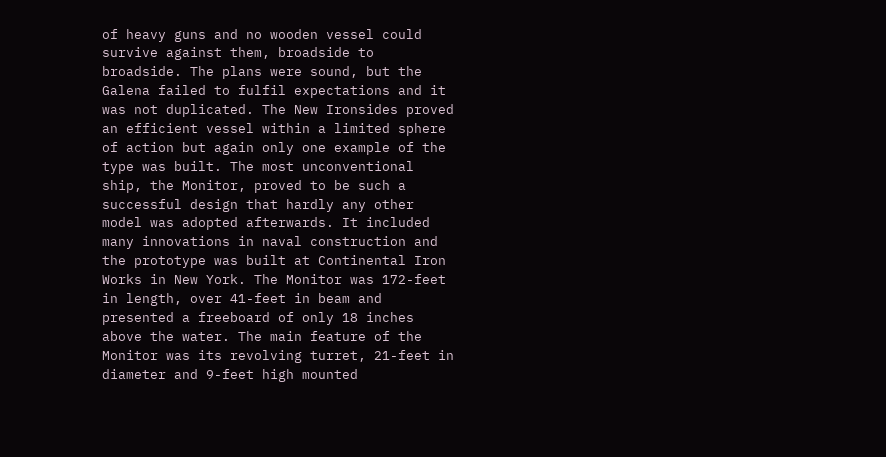of heavy guns and no wooden vessel could survive against them, broadside to broadside. The plans were sound, but the Galena failed to fulfil expectations and it was not duplicated. The New Ironsides proved an efficient vessel within a limited sphere of action but again only one example of the type was built. The most unconventional ship, the Monitor, proved to be such a successful design that hardly any other model was adopted afterwards. It included many innovations in naval construction and the prototype was built at Continental Iron Works in New York. The Monitor was 172-feet in length, over 41-feet in beam and presented a freeboard of only 18 inches above the water. The main feature of the Monitor was its revolving turret, 21-feet in diameter and 9-feet high mounted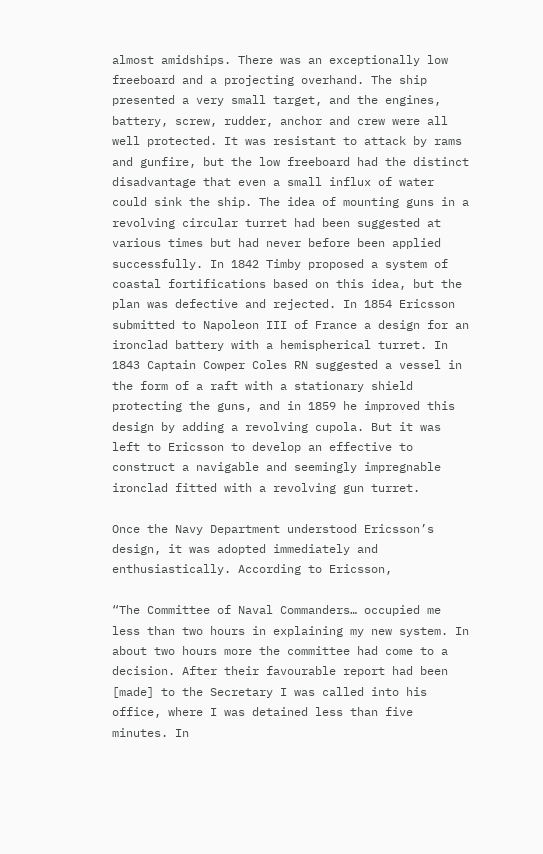almost amidships. There was an exceptionally low freeboard and a projecting overhand. The ship presented a very small target, and the engines, battery, screw, rudder, anchor and crew were all well protected. It was resistant to attack by rams and gunfire, but the low freeboard had the distinct disadvantage that even a small influx of water could sink the ship. The idea of mounting guns in a revolving circular turret had been suggested at various times but had never before been applied successfully. In 1842 Timby proposed a system of coastal fortifications based on this idea, but the plan was defective and rejected. In 1854 Ericsson submitted to Napoleon III of France a design for an ironclad battery with a hemispherical turret. In 1843 Captain Cowper Coles RN suggested a vessel in the form of a raft with a stationary shield protecting the guns, and in 1859 he improved this design by adding a revolving cupola. But it was left to Ericsson to develop an effective to construct a navigable and seemingly impregnable ironclad fitted with a revolving gun turret.

Once the Navy Department understood Ericsson’s design, it was adopted immediately and enthusiastically. According to Ericsson,

“The Committee of Naval Commanders… occupied me less than two hours in explaining my new system. In about two hours more the committee had come to a decision. After their favourable report had been [made] to the Secretary I was called into his office, where I was detained less than five minutes. In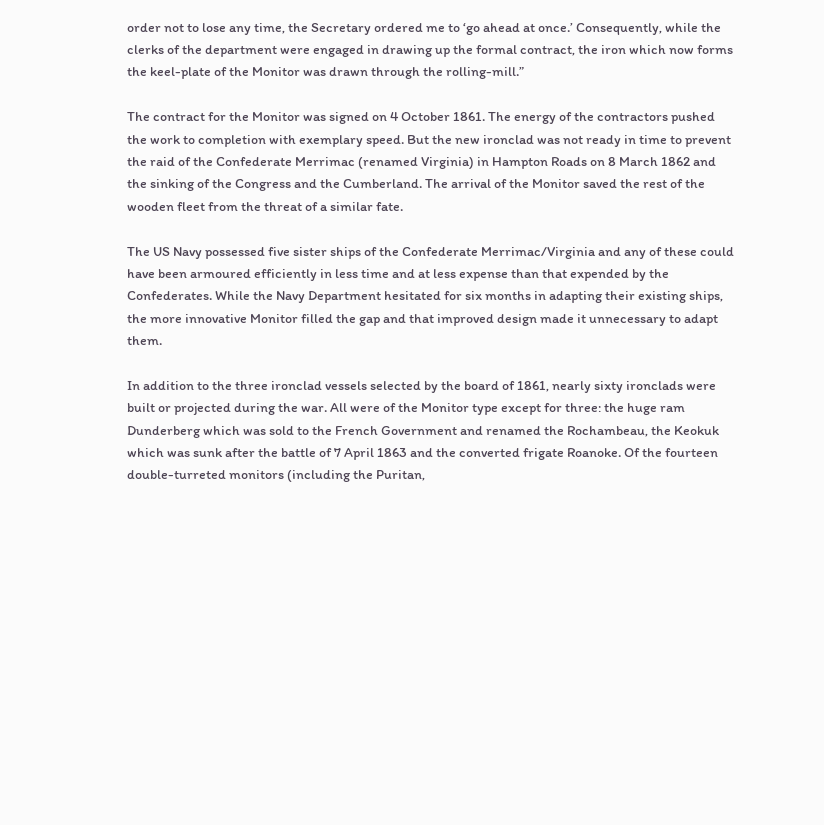order not to lose any time, the Secretary ordered me to ‘go ahead at once.’ Consequently, while the clerks of the department were engaged in drawing up the formal contract, the iron which now forms the keel-plate of the Monitor was drawn through the rolling-mill.”

The contract for the Monitor was signed on 4 October 1861. The energy of the contractors pushed the work to completion with exemplary speed. But the new ironclad was not ready in time to prevent the raid of the Confederate Merrimac (renamed Virginia) in Hampton Roads on 8 March 1862 and the sinking of the Congress and the Cumberland. The arrival of the Monitor saved the rest of the wooden fleet from the threat of a similar fate.

The US Navy possessed five sister ships of the Confederate Merrimac/Virginia and any of these could have been armoured efficiently in less time and at less expense than that expended by the Confederates. While the Navy Department hesitated for six months in adapting their existing ships, the more innovative Monitor filled the gap and that improved design made it unnecessary to adapt them.

In addition to the three ironclad vessels selected by the board of 1861, nearly sixty ironclads were built or projected during the war. All were of the Monitor type except for three: the huge ram Dunderberg which was sold to the French Government and renamed the Rochambeau, the Keokuk which was sunk after the battle of 7 April 1863 and the converted frigate Roanoke. Of the fourteen double-turreted monitors (including the Puritan,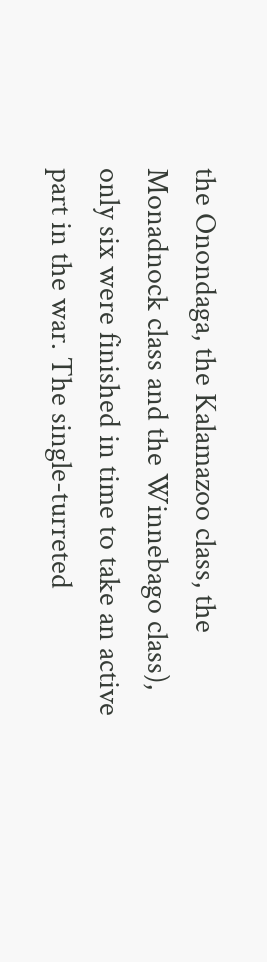the Onondaga, the Kalamazoo class, the Monadnock class and the Winnebago class), only six were finished in time to take an active part in the war. The single-turreted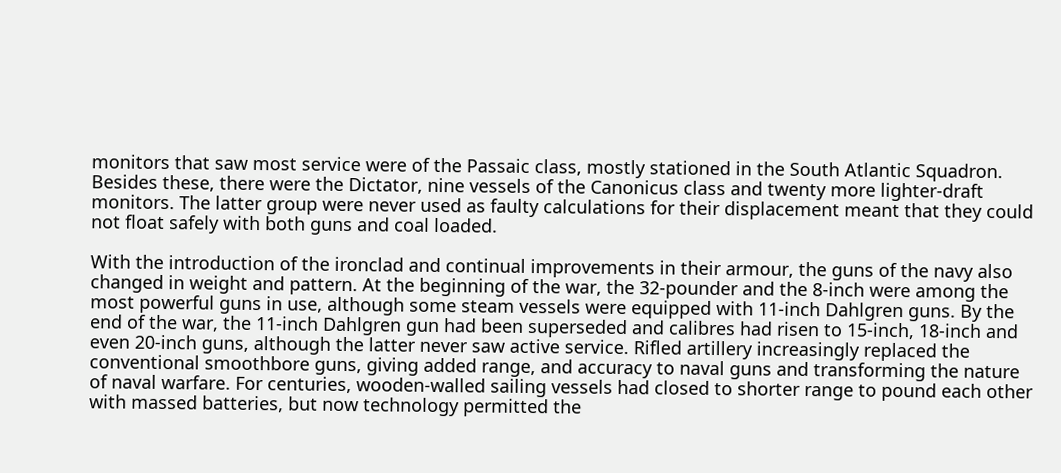monitors that saw most service were of the Passaic class, mostly stationed in the South Atlantic Squadron. Besides these, there were the Dictator, nine vessels of the Canonicus class and twenty more lighter-draft monitors. The latter group were never used as faulty calculations for their displacement meant that they could not float safely with both guns and coal loaded.

With the introduction of the ironclad and continual improvements in their armour, the guns of the navy also changed in weight and pattern. At the beginning of the war, the 32-pounder and the 8-inch were among the most powerful guns in use, although some steam vessels were equipped with 11-inch Dahlgren guns. By the end of the war, the 11-inch Dahlgren gun had been superseded and calibres had risen to 15-inch, 18-inch and even 20-inch guns, although the latter never saw active service. Rifled artillery increasingly replaced the conventional smoothbore guns, giving added range, and accuracy to naval guns and transforming the nature of naval warfare. For centuries, wooden-walled sailing vessels had closed to shorter range to pound each other with massed batteries, but now technology permitted the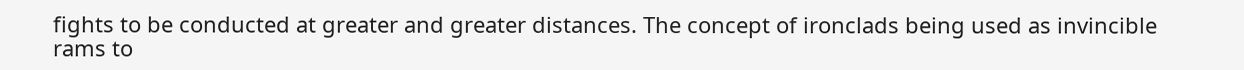fights to be conducted at greater and greater distances. The concept of ironclads being used as invincible rams to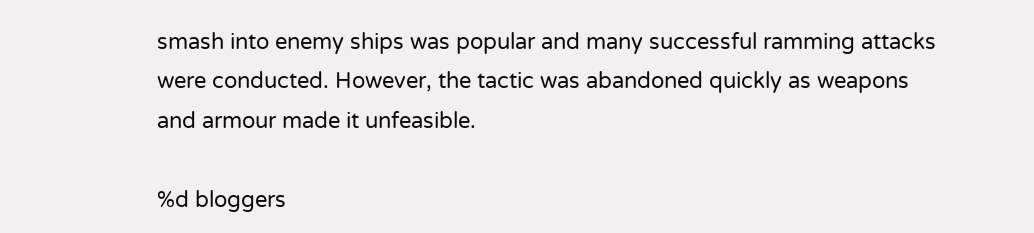smash into enemy ships was popular and many successful ramming attacks were conducted. However, the tactic was abandoned quickly as weapons and armour made it unfeasible.

%d bloggers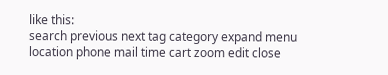like this:
search previous next tag category expand menu location phone mail time cart zoom edit close